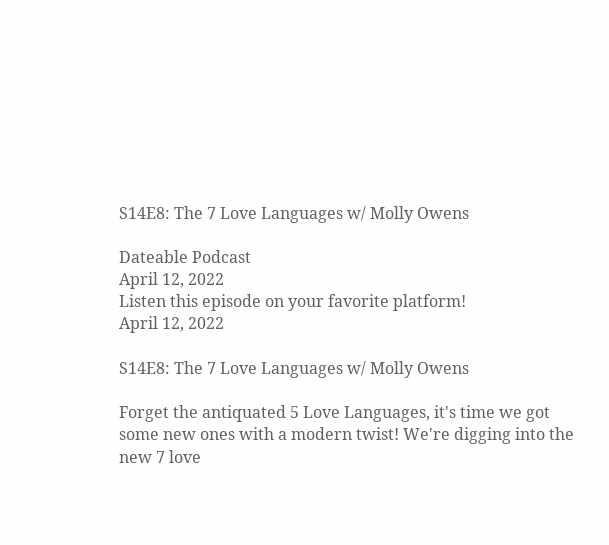S14E8: The 7 Love Languages w/ Molly Owens

Dateable Podcast
April 12, 2022
Listen this episode on your favorite platform!
April 12, 2022

S14E8: The 7 Love Languages w/ Molly Owens

Forget the antiquated 5 Love Languages, it's time we got some new ones with a modern twist! We're digging into the new 7 love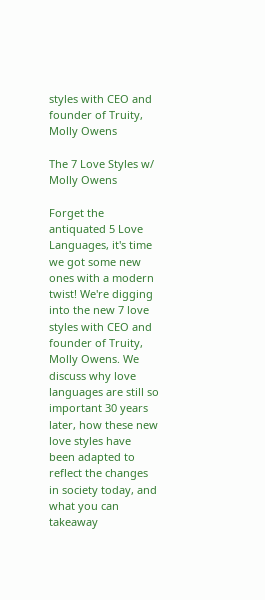styles with CEO and founder of Truity, Molly Owens

The 7 Love Styles w/ Molly Owens

Forget the antiquated 5 Love Languages, it's time we got some new ones with a modern twist! We're digging into the new 7 love styles with CEO and founder of Truity, Molly Owens. We discuss why love languages are still so important 30 years later, how these new love styles have been adapted to reflect the changes in society today, and what you can takeaway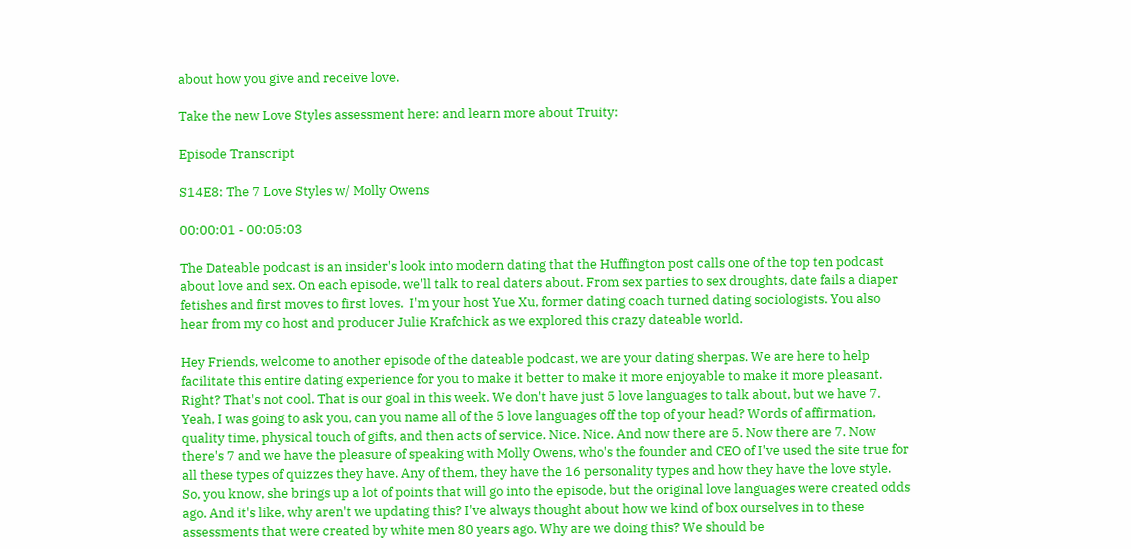about how you give and receive love.

Take the new Love Styles assessment here: and learn more about Truity:

Episode Transcript

S14E8: The 7 Love Styles w/ Molly Owens

00:00:01 - 00:05:03

The Dateable podcast is an insider's look into modern dating that the Huffington post calls one of the top ten podcast about love and sex. On each episode, we'll talk to real daters about. From sex parties to sex droughts, date fails a diaper fetishes and first moves to first loves.  I'm your host Yue Xu, former dating coach turned dating sociologists. You also hear from my co host and producer Julie Krafchick as we explored this crazy dateable world.

Hey Friends, welcome to another episode of the dateable podcast, we are your dating sherpas. We are here to help facilitate this entire dating experience for you to make it better to make it more enjoyable to make it more pleasant. Right? That's not cool. That is our goal in this week. We don't have just 5 love languages to talk about, but we have 7. Yeah, I was going to ask you, can you name all of the 5 love languages off the top of your head? Words of affirmation, quality time, physical touch of gifts, and then acts of service. Nice. Nice. And now there are 5. Now there are 7. Now there's 7 and we have the pleasure of speaking with Molly Owens, who's the founder and CEO of I've used the site true for all these types of quizzes they have. Any of them, they have the 16 personality types and how they have the love style. So, you know, she brings up a lot of points that will go into the episode, but the original love languages were created odds ago. And it's like, why aren't we updating this? I've always thought about how we kind of box ourselves in to these assessments that were created by white men 80 years ago. Why are we doing this? We should be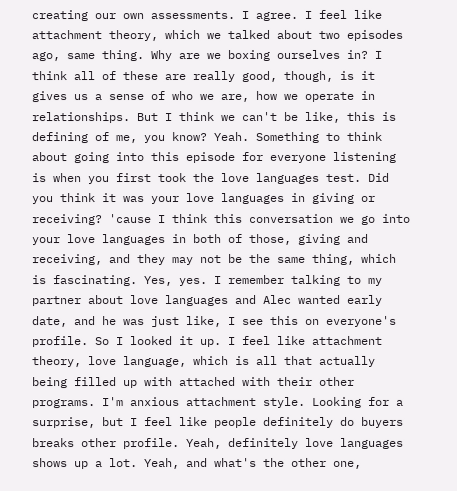creating our own assessments. I agree. I feel like attachment theory, which we talked about two episodes ago, same thing. Why are we boxing ourselves in? I think all of these are really good, though, is it gives us a sense of who we are, how we operate in relationships. But I think we can't be like, this is defining of me, you know? Yeah. Something to think about going into this episode for everyone listening is when you first took the love languages test. Did you think it was your love languages in giving or receiving? 'cause I think this conversation we go into your love languages in both of those, giving and receiving, and they may not be the same thing, which is fascinating. Yes, yes. I remember talking to my partner about love languages and Alec wanted early date, and he was just like, I see this on everyone's profile. So I looked it up. I feel like attachment theory, love language, which is all that actually being filled up with attached with their other programs. I'm anxious attachment style. Looking for a surprise, but I feel like people definitely do buyers breaks other profile. Yeah, definitely love languages shows up a lot. Yeah, and what's the other one,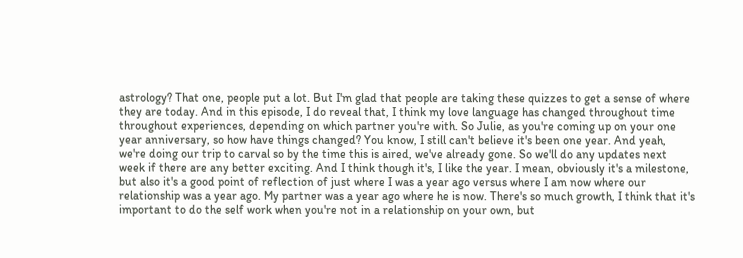astrology? That one, people put a lot. But I'm glad that people are taking these quizzes to get a sense of where they are today. And in this episode, I do reveal that, I think my love language has changed throughout time throughout experiences, depending on which partner you're with. So Julie, as you're coming up on your one year anniversary, so how have things changed? You know, I still can't believe it's been one year. And yeah, we're doing our trip to carval so by the time this is aired, we've already gone. So we'll do any updates next week if there are any better exciting. And I think though it's, I like the year. I mean, obviously it's a milestone, but also it's a good point of reflection of just where I was a year ago versus where I am now where our relationship was a year ago. My partner was a year ago where he is now. There's so much growth, I think that it's important to do the self work when you're not in a relationship on your own, but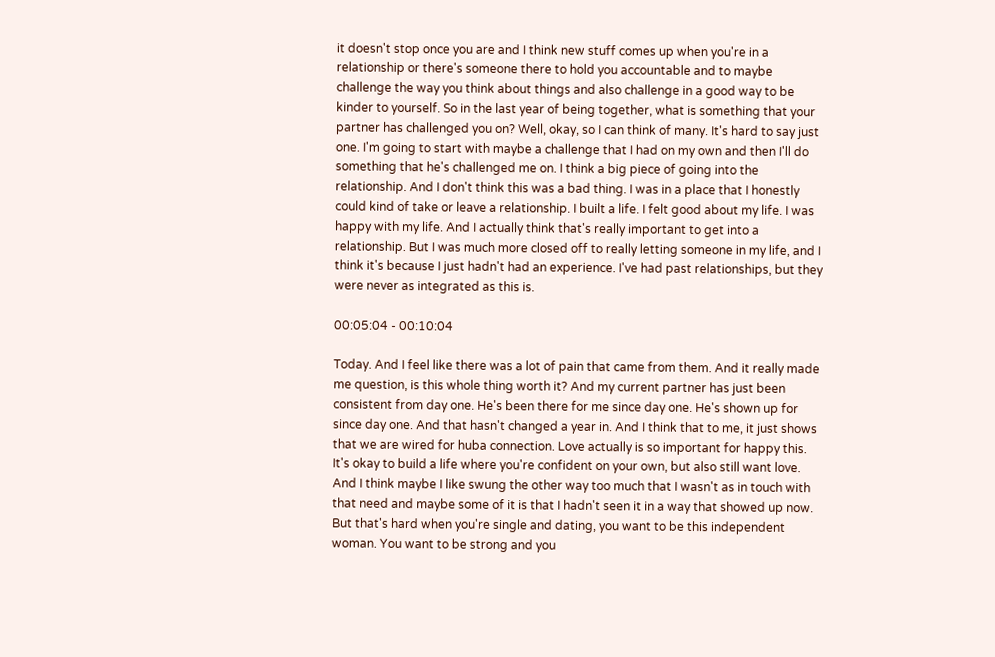it doesn't stop once you are and I think new stuff comes up when you're in a relationship or there's someone there to hold you accountable and to maybe challenge the way you think about things and also challenge in a good way to be kinder to yourself. So in the last year of being together, what is something that your partner has challenged you on? Well, okay, so I can think of many. It's hard to say just one. I'm going to start with maybe a challenge that I had on my own and then I'll do something that he's challenged me on. I think a big piece of going into the relationship. And I don't think this was a bad thing. I was in a place that I honestly could kind of take or leave a relationship. I built a life. I felt good about my life. I was happy with my life. And I actually think that's really important to get into a relationship. But I was much more closed off to really letting someone in my life, and I think it's because I just hadn't had an experience. I've had past relationships, but they were never as integrated as this is.

00:05:04 - 00:10:04

Today. And I feel like there was a lot of pain that came from them. And it really made me question, is this whole thing worth it? And my current partner has just been consistent from day one. He's been there for me since day one. He's shown up for since day one. And that hasn't changed a year in. And I think that to me, it just shows that we are wired for huba connection. Love actually is so important for happy this. It's okay to build a life where you're confident on your own, but also still want love. And I think maybe I like swung the other way too much that I wasn't as in touch with that need and maybe some of it is that I hadn't seen it in a way that showed up now. But that's hard when you're single and dating, you want to be this independent woman. You want to be strong and you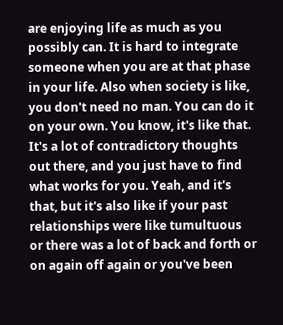are enjoying life as much as you possibly can. It is hard to integrate someone when you are at that phase in your life. Also when society is like, you don't need no man. You can do it on your own. You know, it's like that. It's a lot of contradictory thoughts out there, and you just have to find what works for you. Yeah, and it's that, but it's also like if your past relationships were like tumultuous or there was a lot of back and forth or on again off again or you've been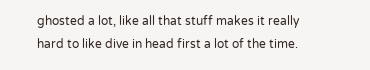ghosted a lot, like all that stuff makes it really hard to like dive in head first a lot of the time.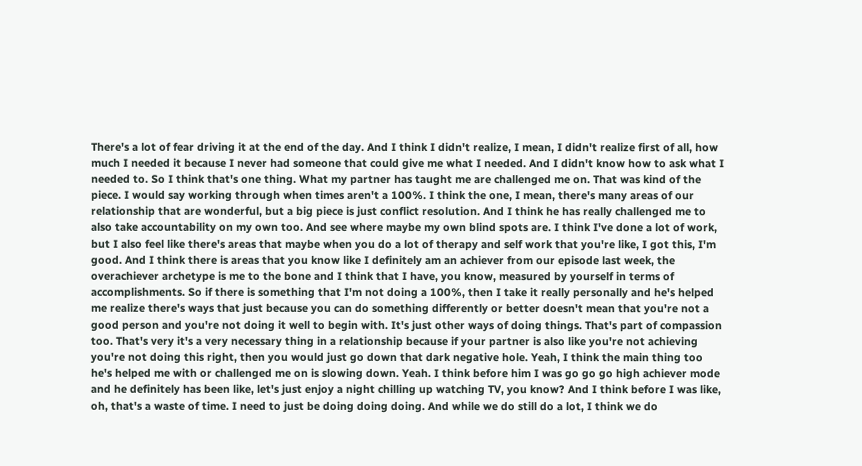There's a lot of fear driving it at the end of the day. And I think I didn't realize, I mean, I didn't realize first of all, how much I needed it because I never had someone that could give me what I needed. And I didn't know how to ask what I needed to. So I think that's one thing. What my partner has taught me are challenged me on. That was kind of the piece. I would say working through when times aren't a 100%. I think the one, I mean, there's many areas of our relationship that are wonderful, but a big piece is just conflict resolution. And I think he has really challenged me to also take accountability on my own too. And see where maybe my own blind spots are. I think I've done a lot of work, but I also feel like there's areas that maybe when you do a lot of therapy and self work that you're like, I got this, I'm good. And I think there is areas that you know like I definitely am an achiever from our episode last week, the overachiever archetype is me to the bone and I think that I have, you know, measured by yourself in terms of accomplishments. So if there is something that I'm not doing a 100%, then I take it really personally and he's helped me realize there's ways that just because you can do something differently or better doesn't mean that you're not a good person and you're not doing it well to begin with. It's just other ways of doing things. That's part of compassion too. That's very it's a very necessary thing in a relationship because if your partner is also like you're not achieving you're not doing this right, then you would just go down that dark negative hole. Yeah, I think the main thing too he's helped me with or challenged me on is slowing down. Yeah. I think before him I was go go go high achiever mode and he definitely has been like, let's just enjoy a night chilling up watching TV, you know? And I think before I was like, oh, that's a waste of time. I need to just be doing doing doing. And while we do still do a lot, I think we do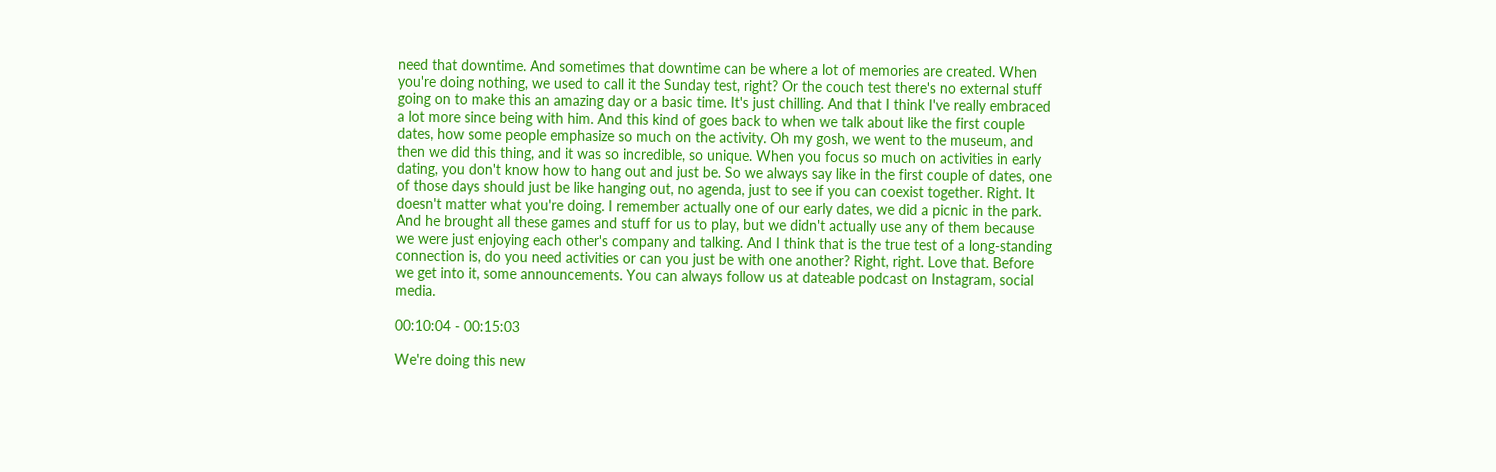need that downtime. And sometimes that downtime can be where a lot of memories are created. When you're doing nothing, we used to call it the Sunday test, right? Or the couch test there's no external stuff going on to make this an amazing day or a basic time. It's just chilling. And that I think I've really embraced a lot more since being with him. And this kind of goes back to when we talk about like the first couple dates, how some people emphasize so much on the activity. Oh my gosh, we went to the museum, and then we did this thing, and it was so incredible, so unique. When you focus so much on activities in early dating, you don't know how to hang out and just be. So we always say like in the first couple of dates, one of those days should just be like hanging out, no agenda, just to see if you can coexist together. Right. It doesn't matter what you're doing. I remember actually one of our early dates, we did a picnic in the park. And he brought all these games and stuff for us to play, but we didn't actually use any of them because we were just enjoying each other's company and talking. And I think that is the true test of a long-standing connection is, do you need activities or can you just be with one another? Right, right. Love that. Before we get into it, some announcements. You can always follow us at dateable podcast on Instagram, social media.

00:10:04 - 00:15:03

We're doing this new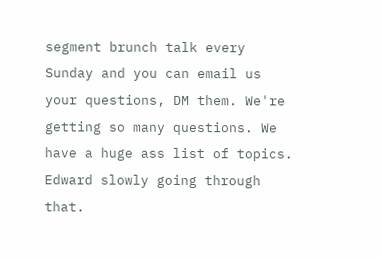segment brunch talk every Sunday and you can email us your questions, DM them. We're getting so many questions. We have a huge ass list of topics. Edward slowly going through that.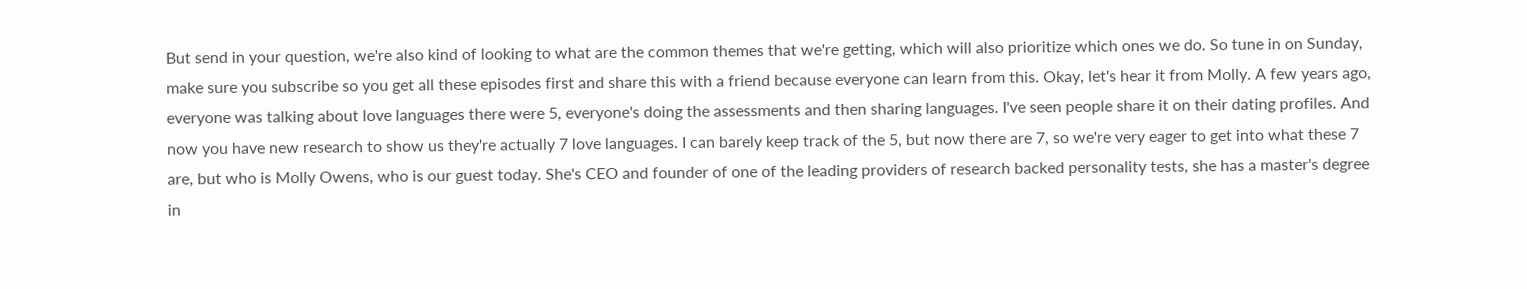But send in your question, we're also kind of looking to what are the common themes that we're getting, which will also prioritize which ones we do. So tune in on Sunday, make sure you subscribe so you get all these episodes first and share this with a friend because everyone can learn from this. Okay, let's hear it from Molly. A few years ago, everyone was talking about love languages there were 5, everyone's doing the assessments and then sharing languages. I've seen people share it on their dating profiles. And now you have new research to show us they're actually 7 love languages. I can barely keep track of the 5, but now there are 7, so we're very eager to get into what these 7 are, but who is Molly Owens, who is our guest today. She's CEO and founder of one of the leading providers of research backed personality tests, she has a master's degree in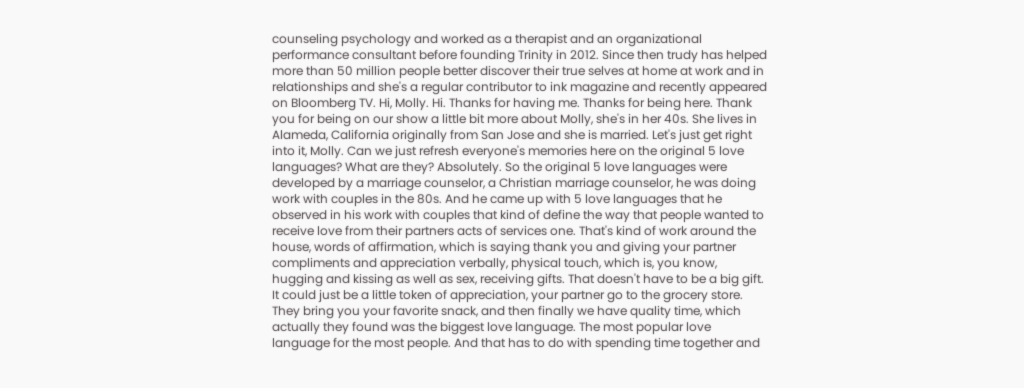counseling psychology and worked as a therapist and an organizational performance consultant before founding Trinity in 2012. Since then trudy has helped more than 50 million people better discover their true selves at home at work and in relationships and she's a regular contributor to ink magazine and recently appeared on Bloomberg TV. Hi, Molly. Hi. Thanks for having me. Thanks for being here. Thank you for being on our show a little bit more about Molly, she's in her 40s. She lives in Alameda, California originally from San Jose and she is married. Let's just get right into it, Molly. Can we just refresh everyone's memories here on the original 5 love languages? What are they? Absolutely. So the original 5 love languages were developed by a marriage counselor, a Christian marriage counselor, he was doing work with couples in the 80s. And he came up with 5 love languages that he observed in his work with couples that kind of define the way that people wanted to receive love from their partners acts of services one. That's kind of work around the house, words of affirmation, which is saying thank you and giving your partner compliments and appreciation verbally, physical touch, which is, you know, hugging and kissing as well as sex, receiving gifts. That doesn't have to be a big gift. It could just be a little token of appreciation, your partner go to the grocery store. They bring you your favorite snack, and then finally we have quality time, which actually they found was the biggest love language. The most popular love language for the most people. And that has to do with spending time together and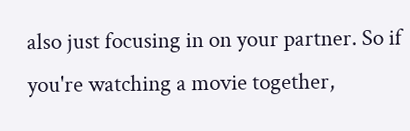also just focusing in on your partner. So if you're watching a movie together,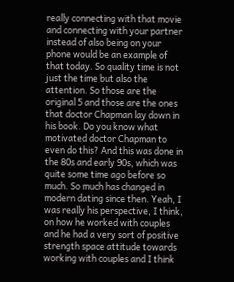really connecting with that movie and connecting with your partner instead of also being on your phone would be an example of that today. So quality time is not just the time but also the attention. So those are the original 5 and those are the ones that doctor Chapman lay down in his book. Do you know what motivated doctor Chapman to even do this? And this was done in the 80s and early 90s, which was quite some time ago before so much. So much has changed in modern dating since then. Yeah, I was really his perspective, I think, on how he worked with couples and he had a very sort of positive strength space attitude towards working with couples and I think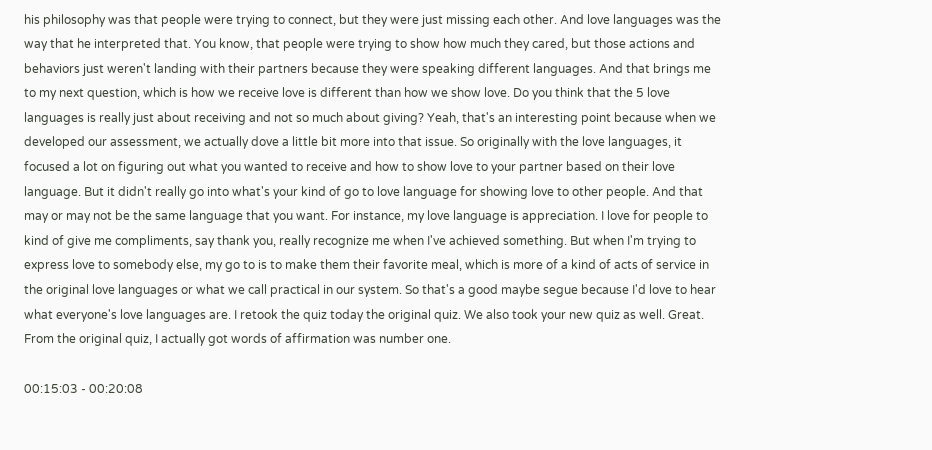his philosophy was that people were trying to connect, but they were just missing each other. And love languages was the way that he interpreted that. You know, that people were trying to show how much they cared, but those actions and behaviors just weren't landing with their partners because they were speaking different languages. And that brings me to my next question, which is how we receive love is different than how we show love. Do you think that the 5 love languages is really just about receiving and not so much about giving? Yeah, that's an interesting point because when we developed our assessment, we actually dove a little bit more into that issue. So originally with the love languages, it focused a lot on figuring out what you wanted to receive and how to show love to your partner based on their love language. But it didn't really go into what's your kind of go to love language for showing love to other people. And that may or may not be the same language that you want. For instance, my love language is appreciation. I love for people to kind of give me compliments, say thank you, really recognize me when I've achieved something. But when I'm trying to express love to somebody else, my go to is to make them their favorite meal, which is more of a kind of acts of service in the original love languages or what we call practical in our system. So that's a good maybe segue because I'd love to hear what everyone's love languages are. I retook the quiz today the original quiz. We also took your new quiz as well. Great. From the original quiz, I actually got words of affirmation was number one.

00:15:03 - 00:20:08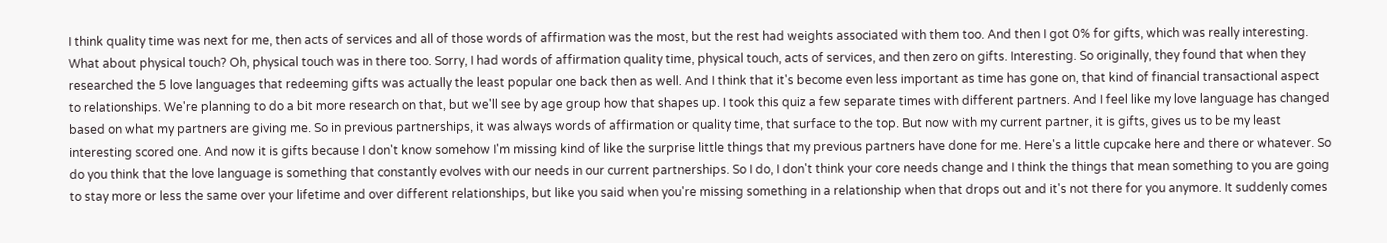I think quality time was next for me, then acts of services and all of those words of affirmation was the most, but the rest had weights associated with them too. And then I got 0% for gifts, which was really interesting. What about physical touch? Oh, physical touch was in there too. Sorry, I had words of affirmation quality time, physical touch, acts of services, and then zero on gifts. Interesting. So originally, they found that when they researched the 5 love languages that redeeming gifts was actually the least popular one back then as well. And I think that it's become even less important as time has gone on, that kind of financial transactional aspect to relationships. We're planning to do a bit more research on that, but we'll see by age group how that shapes up. I took this quiz a few separate times with different partners. And I feel like my love language has changed based on what my partners are giving me. So in previous partnerships, it was always words of affirmation or quality time, that surface to the top. But now with my current partner, it is gifts, gives us to be my least interesting scored one. And now it is gifts because I don't know somehow I'm missing kind of like the surprise little things that my previous partners have done for me. Here's a little cupcake here and there or whatever. So do you think that the love language is something that constantly evolves with our needs in our current partnerships. So I do, I don't think your core needs change and I think the things that mean something to you are going to stay more or less the same over your lifetime and over different relationships, but like you said when you're missing something in a relationship when that drops out and it's not there for you anymore. It suddenly comes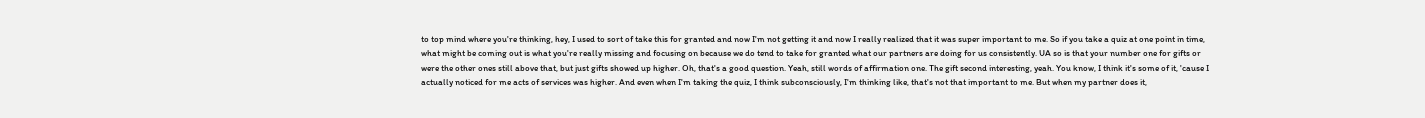to top mind where you're thinking, hey, I used to sort of take this for granted and now I'm not getting it and now I really realized that it was super important to me. So if you take a quiz at one point in time, what might be coming out is what you're really missing and focusing on because we do tend to take for granted what our partners are doing for us consistently. UA so is that your number one for gifts or were the other ones still above that, but just gifts showed up higher. Oh, that's a good question. Yeah, still words of affirmation one. The gift second interesting, yeah. You know, I think it's some of it, 'cause I actually noticed for me acts of services was higher. And even when I'm taking the quiz, I think subconsciously, I'm thinking like, that's not that important to me. But when my partner does it,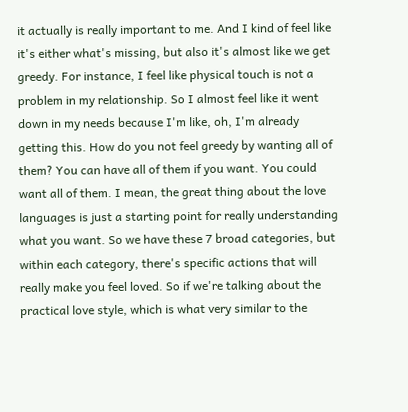it actually is really important to me. And I kind of feel like it's either what's missing, but also it's almost like we get greedy. For instance, I feel like physical touch is not a problem in my relationship. So I almost feel like it went down in my needs because I'm like, oh, I'm already getting this. How do you not feel greedy by wanting all of them? You can have all of them if you want. You could want all of them. I mean, the great thing about the love languages is just a starting point for really understanding what you want. So we have these 7 broad categories, but within each category, there's specific actions that will really make you feel loved. So if we're talking about the practical love style, which is what very similar to the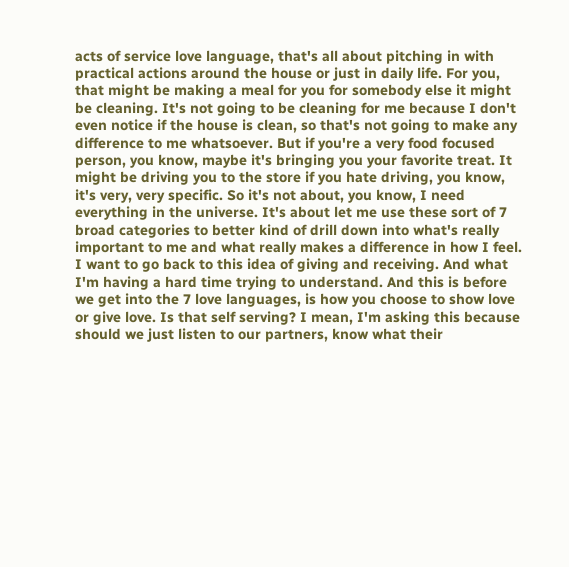acts of service love language, that's all about pitching in with practical actions around the house or just in daily life. For you, that might be making a meal for you for somebody else it might be cleaning. It's not going to be cleaning for me because I don't even notice if the house is clean, so that's not going to make any difference to me whatsoever. But if you're a very food focused person, you know, maybe it's bringing you your favorite treat. It might be driving you to the store if you hate driving, you know, it's very, very specific. So it's not about, you know, I need everything in the universe. It's about let me use these sort of 7 broad categories to better kind of drill down into what's really important to me and what really makes a difference in how I feel. I want to go back to this idea of giving and receiving. And what I'm having a hard time trying to understand. And this is before we get into the 7 love languages, is how you choose to show love or give love. Is that self serving? I mean, I'm asking this because should we just listen to our partners, know what their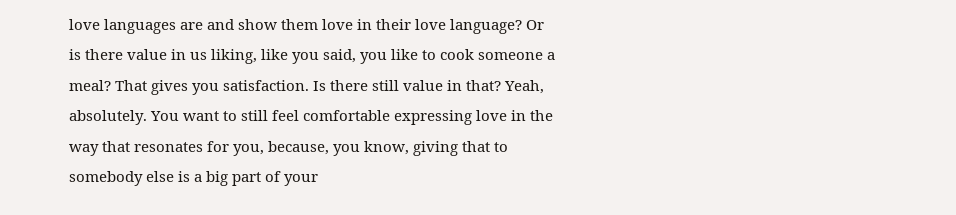love languages are and show them love in their love language? Or is there value in us liking, like you said, you like to cook someone a meal? That gives you satisfaction. Is there still value in that? Yeah, absolutely. You want to still feel comfortable expressing love in the way that resonates for you, because, you know, giving that to somebody else is a big part of your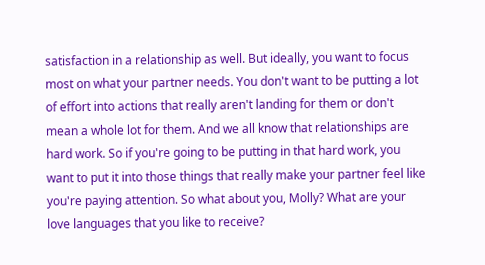satisfaction in a relationship as well. But ideally, you want to focus most on what your partner needs. You don't want to be putting a lot of effort into actions that really aren't landing for them or don't mean a whole lot for them. And we all know that relationships are hard work. So if you're going to be putting in that hard work, you want to put it into those things that really make your partner feel like you're paying attention. So what about you, Molly? What are your love languages that you like to receive?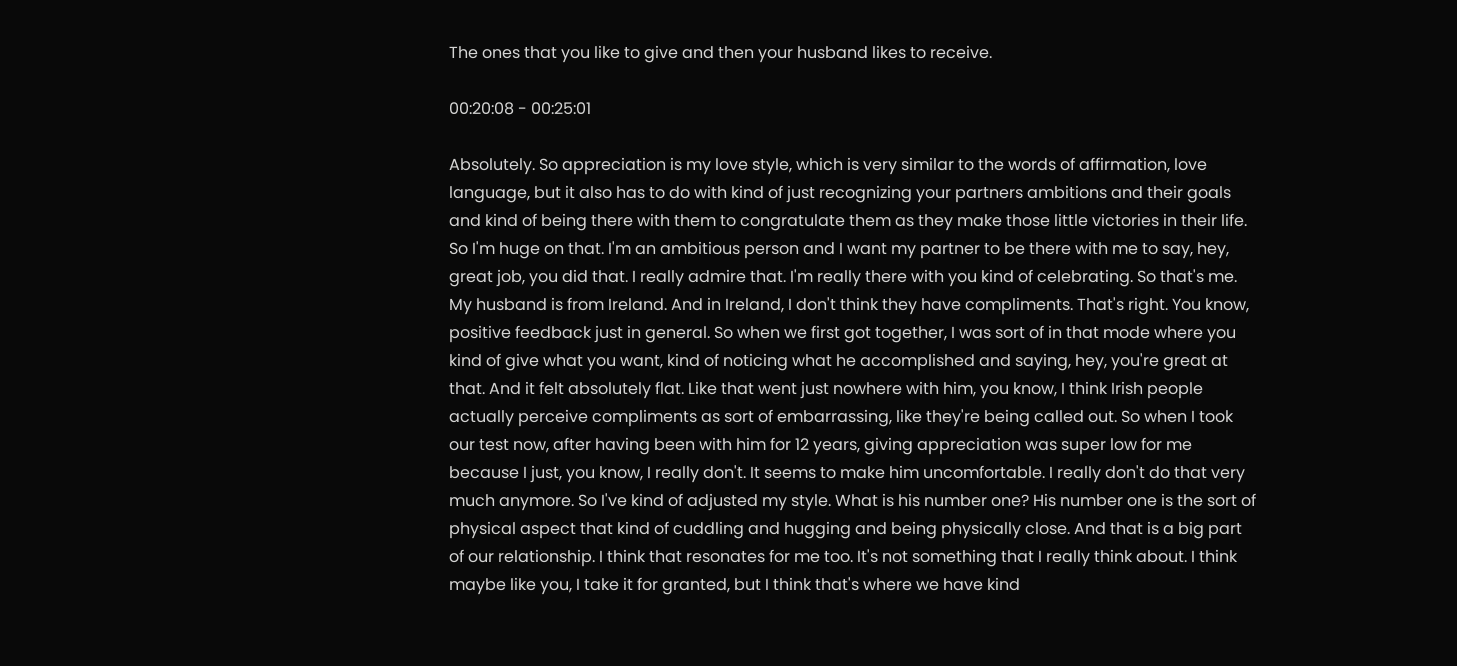The ones that you like to give and then your husband likes to receive.

00:20:08 - 00:25:01

Absolutely. So appreciation is my love style, which is very similar to the words of affirmation, love language, but it also has to do with kind of just recognizing your partners ambitions and their goals and kind of being there with them to congratulate them as they make those little victories in their life. So I'm huge on that. I'm an ambitious person and I want my partner to be there with me to say, hey, great job, you did that. I really admire that. I'm really there with you kind of celebrating. So that's me. My husband is from Ireland. And in Ireland, I don't think they have compliments. That's right. You know, positive feedback just in general. So when we first got together, I was sort of in that mode where you kind of give what you want, kind of noticing what he accomplished and saying, hey, you're great at that. And it felt absolutely flat. Like that went just nowhere with him, you know, I think Irish people actually perceive compliments as sort of embarrassing, like they're being called out. So when I took our test now, after having been with him for 12 years, giving appreciation was super low for me because I just, you know, I really don't. It seems to make him uncomfortable. I really don't do that very much anymore. So I've kind of adjusted my style. What is his number one? His number one is the sort of physical aspect that kind of cuddling and hugging and being physically close. And that is a big part of our relationship. I think that resonates for me too. It's not something that I really think about. I think maybe like you, I take it for granted, but I think that's where we have kind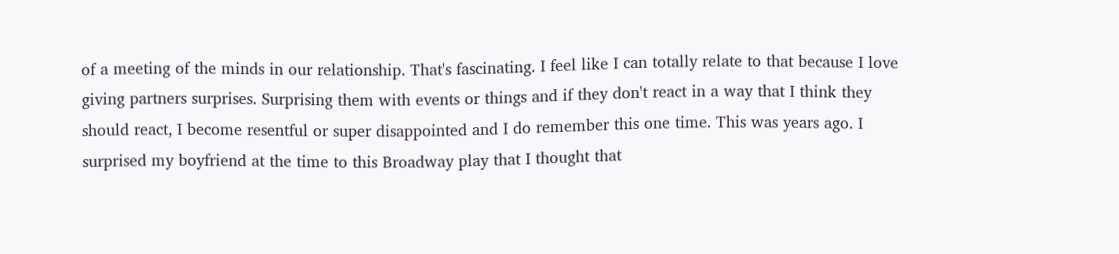of a meeting of the minds in our relationship. That's fascinating. I feel like I can totally relate to that because I love giving partners surprises. Surprising them with events or things and if they don't react in a way that I think they should react, I become resentful or super disappointed and I do remember this one time. This was years ago. I surprised my boyfriend at the time to this Broadway play that I thought that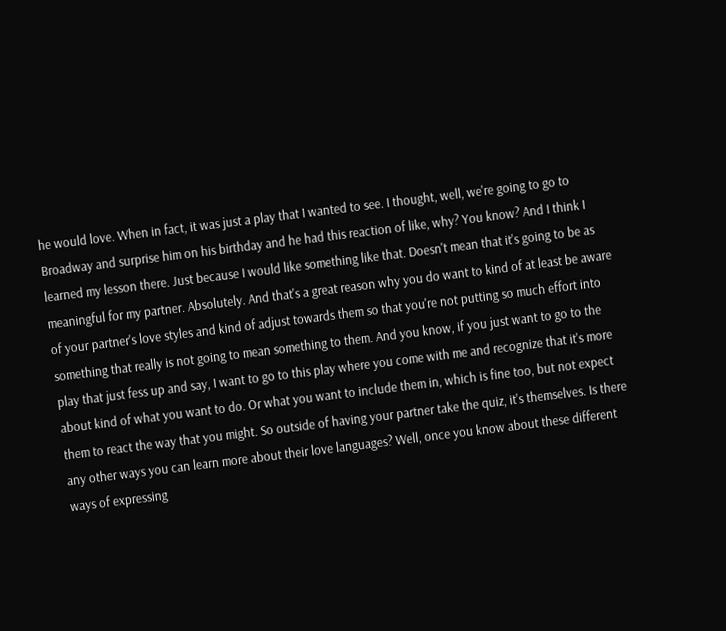he would love. When in fact, it was just a play that I wanted to see. I thought, well, we're going to go to Broadway and surprise him on his birthday and he had this reaction of like, why? You know? And I think I learned my lesson there. Just because I would like something like that. Doesn't mean that it's going to be as meaningful for my partner. Absolutely. And that's a great reason why you do want to kind of at least be aware of your partner's love styles and kind of adjust towards them so that you're not putting so much effort into something that really is not going to mean something to them. And you know, if you just want to go to the play that just fess up and say, I want to go to this play where you come with me and recognize that it's more about kind of what you want to do. Or what you want to include them in, which is fine too, but not expect them to react the way that you might. So outside of having your partner take the quiz, it's themselves. Is there any other ways you can learn more about their love languages? Well, once you know about these different ways of expressing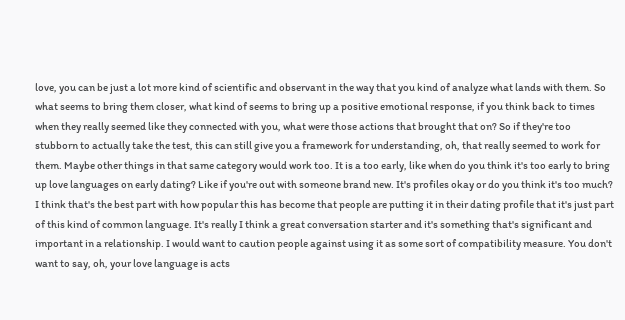love, you can be just a lot more kind of scientific and observant in the way that you kind of analyze what lands with them. So what seems to bring them closer, what kind of seems to bring up a positive emotional response, if you think back to times when they really seemed like they connected with you, what were those actions that brought that on? So if they're too stubborn to actually take the test, this can still give you a framework for understanding, oh, that really seemed to work for them. Maybe other things in that same category would work too. It is a too early, like when do you think it's too early to bring up love languages on early dating? Like if you're out with someone brand new. It's profiles okay or do you think it's too much? I think that's the best part with how popular this has become that people are putting it in their dating profile that it's just part of this kind of common language. It's really I think a great conversation starter and it's something that's significant and important in a relationship. I would want to caution people against using it as some sort of compatibility measure. You don't want to say, oh, your love language is acts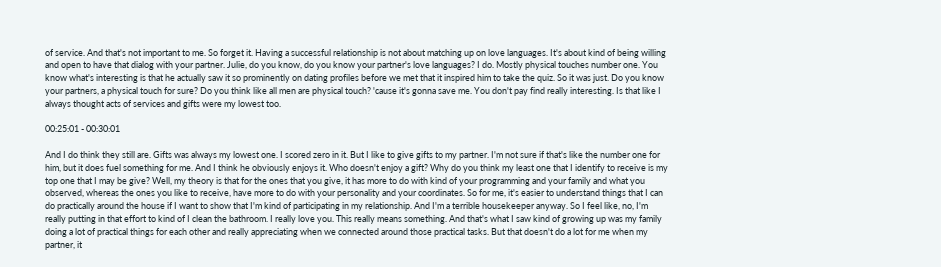of service. And that's not important to me. So forget it. Having a successful relationship is not about matching up on love languages. It's about kind of being willing and open to have that dialog with your partner. Julie, do you know, do you know your partner's love languages? I do. Mostly physical touches number one. You know what's interesting is that he actually saw it so prominently on dating profiles before we met that it inspired him to take the quiz. So it was just. Do you know your partners, a physical touch for sure? Do you think like all men are physical touch? 'cause it's gonna save me. You don't pay find really interesting. Is that like I always thought acts of services and gifts were my lowest too.

00:25:01 - 00:30:01

And I do think they still are. Gifts was always my lowest one. I scored zero in it. But I like to give gifts to my partner. I'm not sure if that's like the number one for him, but it does fuel something for me. And I think he obviously enjoys it. Who doesn't enjoy a gift? Why do you think my least one that I identify to receive is my top one that I may be give? Well, my theory is that for the ones that you give, it has more to do with kind of your programming and your family and what you observed, whereas the ones you like to receive, have more to do with your personality and your coordinates. So for me, it's easier to understand things that I can do practically around the house if I want to show that I'm kind of participating in my relationship. And I'm a terrible housekeeper anyway. So I feel like, no, I'm really putting in that effort to kind of I clean the bathroom. I really love you. This really means something. And that's what I saw kind of growing up was my family doing a lot of practical things for each other and really appreciating when we connected around those practical tasks. But that doesn't do a lot for me when my partner, it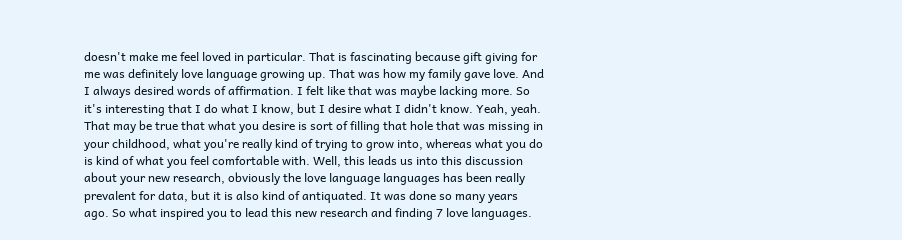doesn't make me feel loved in particular. That is fascinating because gift giving for me was definitely love language growing up. That was how my family gave love. And I always desired words of affirmation. I felt like that was maybe lacking more. So it's interesting that I do what I know, but I desire what I didn't know. Yeah, yeah. That may be true that what you desire is sort of filling that hole that was missing in your childhood, what you're really kind of trying to grow into, whereas what you do is kind of what you feel comfortable with. Well, this leads us into this discussion about your new research, obviously the love language languages has been really prevalent for data, but it is also kind of antiquated. It was done so many years ago. So what inspired you to lead this new research and finding 7 love languages.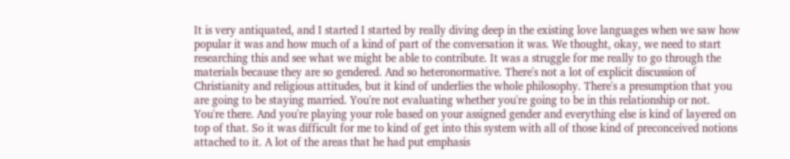It is very antiquated, and I started I started by really diving deep in the existing love languages when we saw how popular it was and how much of a kind of part of the conversation it was. We thought, okay, we need to start researching this and see what we might be able to contribute. It was a struggle for me really to go through the materials because they are so gendered. And so heteronormative. There's not a lot of explicit discussion of Christianity and religious attitudes, but it kind of underlies the whole philosophy. There's a presumption that you are going to be staying married. You're not evaluating whether you're going to be in this relationship or not. You're there. And you're playing your role based on your assigned gender and everything else is kind of layered on top of that. So it was difficult for me to kind of get into this system with all of those kind of preconceived notions attached to it. A lot of the areas that he had put emphasis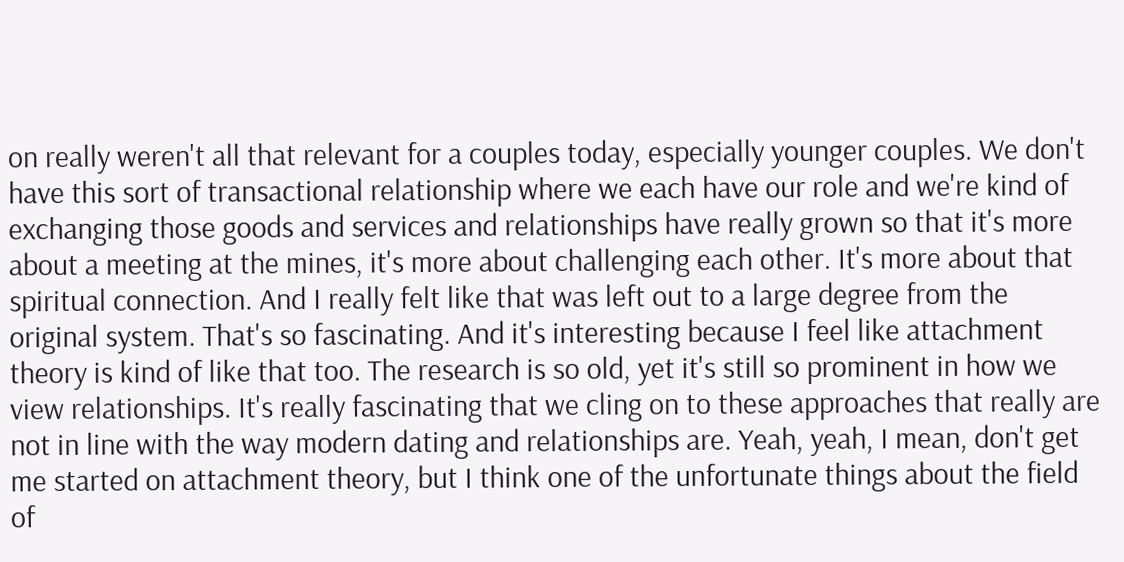on really weren't all that relevant for a couples today, especially younger couples. We don't have this sort of transactional relationship where we each have our role and we're kind of exchanging those goods and services and relationships have really grown so that it's more about a meeting at the mines, it's more about challenging each other. It's more about that spiritual connection. And I really felt like that was left out to a large degree from the original system. That's so fascinating. And it's interesting because I feel like attachment theory is kind of like that too. The research is so old, yet it's still so prominent in how we view relationships. It's really fascinating that we cling on to these approaches that really are not in line with the way modern dating and relationships are. Yeah, yeah, I mean, don't get me started on attachment theory, but I think one of the unfortunate things about the field of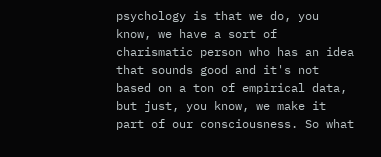psychology is that we do, you know, we have a sort of charismatic person who has an idea that sounds good and it's not based on a ton of empirical data, but just, you know, we make it part of our consciousness. So what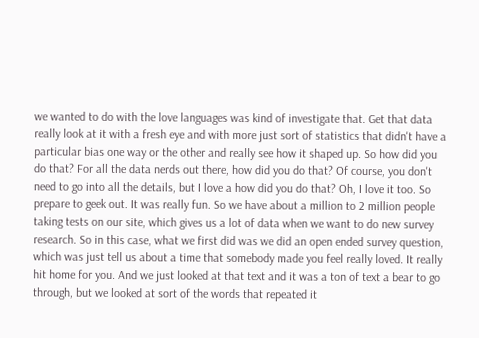we wanted to do with the love languages was kind of investigate that. Get that data really look at it with a fresh eye and with more just sort of statistics that didn't have a particular bias one way or the other and really see how it shaped up. So how did you do that? For all the data nerds out there, how did you do that? Of course, you don't need to go into all the details, but I love a how did you do that? Oh, I love it too. So prepare to geek out. It was really fun. So we have about a million to 2 million people taking tests on our site, which gives us a lot of data when we want to do new survey research. So in this case, what we first did was we did an open ended survey question, which was just tell us about a time that somebody made you feel really loved. It really hit home for you. And we just looked at that text and it was a ton of text a bear to go through, but we looked at sort of the words that repeated it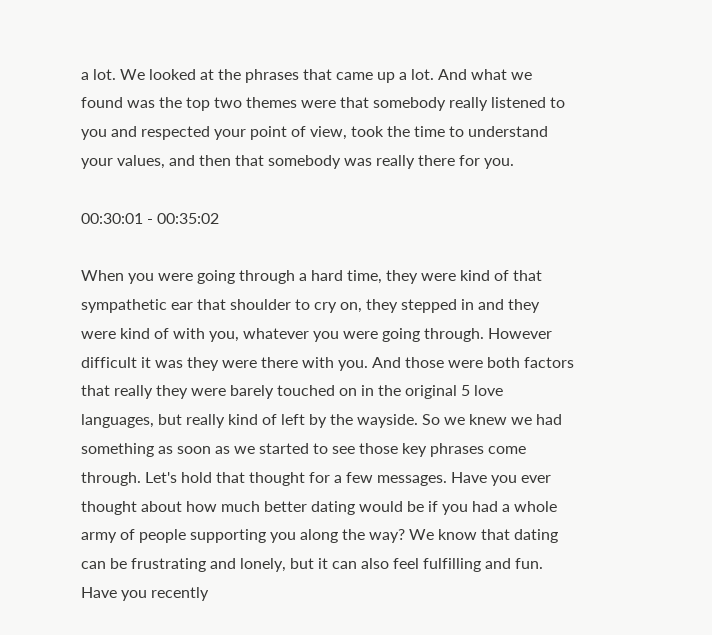a lot. We looked at the phrases that came up a lot. And what we found was the top two themes were that somebody really listened to you and respected your point of view, took the time to understand your values, and then that somebody was really there for you.

00:30:01 - 00:35:02

When you were going through a hard time, they were kind of that sympathetic ear that shoulder to cry on, they stepped in and they were kind of with you, whatever you were going through. However difficult it was they were there with you. And those were both factors that really they were barely touched on in the original 5 love languages, but really kind of left by the wayside. So we knew we had something as soon as we started to see those key phrases come through. Let's hold that thought for a few messages. Have you ever thought about how much better dating would be if you had a whole army of people supporting you along the way? We know that dating can be frustrating and lonely, but it can also feel fulfilling and fun. Have you recently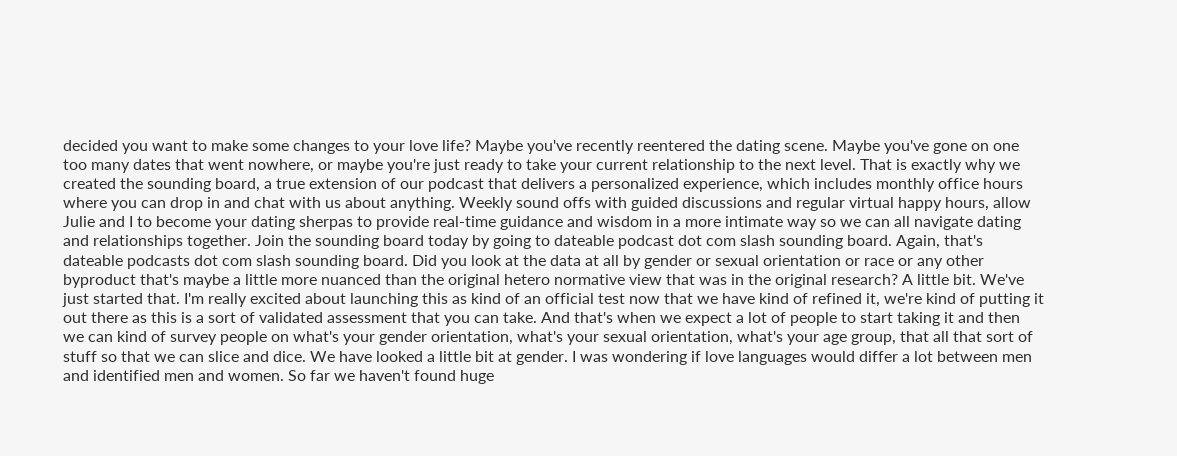decided you want to make some changes to your love life? Maybe you've recently reentered the dating scene. Maybe you've gone on one too many dates that went nowhere, or maybe you're just ready to take your current relationship to the next level. That is exactly why we created the sounding board, a true extension of our podcast that delivers a personalized experience, which includes monthly office hours where you can drop in and chat with us about anything. Weekly sound offs with guided discussions and regular virtual happy hours, allow Julie and I to become your dating sherpas to provide real-time guidance and wisdom in a more intimate way so we can all navigate dating and relationships together. Join the sounding board today by going to dateable podcast dot com slash sounding board. Again, that's dateable podcasts dot com slash sounding board. Did you look at the data at all by gender or sexual orientation or race or any other byproduct that's maybe a little more nuanced than the original hetero normative view that was in the original research? A little bit. We've just started that. I'm really excited about launching this as kind of an official test now that we have kind of refined it, we're kind of putting it out there as this is a sort of validated assessment that you can take. And that's when we expect a lot of people to start taking it and then we can kind of survey people on what's your gender orientation, what's your sexual orientation, what's your age group, that all that sort of stuff so that we can slice and dice. We have looked a little bit at gender. I was wondering if love languages would differ a lot between men and identified men and women. So far we haven't found huge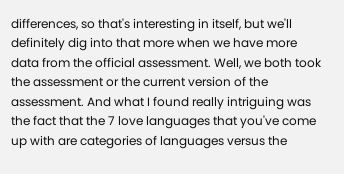differences, so that's interesting in itself, but we'll definitely dig into that more when we have more data from the official assessment. Well, we both took the assessment or the current version of the assessment. And what I found really intriguing was the fact that the 7 love languages that you've come up with are categories of languages versus the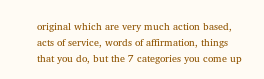original which are very much action based, acts of service, words of affirmation, things that you do, but the 7 categories you come up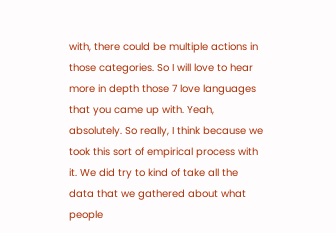with, there could be multiple actions in those categories. So I will love to hear more in depth those 7 love languages that you came up with. Yeah, absolutely. So really, I think because we took this sort of empirical process with it. We did try to kind of take all the data that we gathered about what people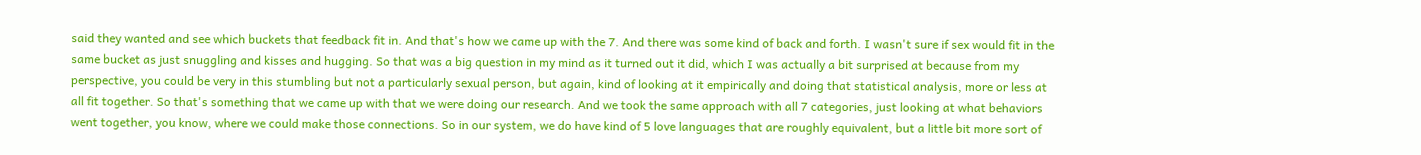said they wanted and see which buckets that feedback fit in. And that's how we came up with the 7. And there was some kind of back and forth. I wasn't sure if sex would fit in the same bucket as just snuggling and kisses and hugging. So that was a big question in my mind as it turned out it did, which I was actually a bit surprised at because from my perspective, you could be very in this stumbling but not a particularly sexual person, but again, kind of looking at it empirically and doing that statistical analysis, more or less at all fit together. So that's something that we came up with that we were doing our research. And we took the same approach with all 7 categories, just looking at what behaviors went together, you know, where we could make those connections. So in our system, we do have kind of 5 love languages that are roughly equivalent, but a little bit more sort of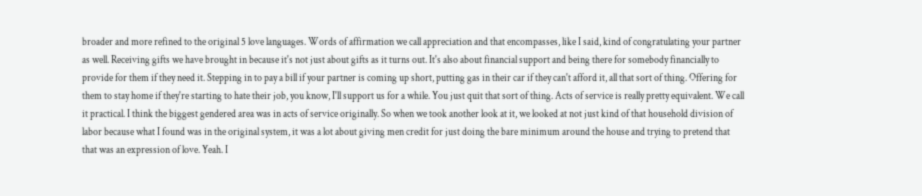broader and more refined to the original 5 love languages. Words of affirmation we call appreciation and that encompasses, like I said, kind of congratulating your partner as well. Receiving gifts we have brought in because it's not just about gifts as it turns out. It's also about financial support and being there for somebody financially to provide for them if they need it. Stepping in to pay a bill if your partner is coming up short, putting gas in their car if they can't afford it, all that sort of thing. Offering for them to stay home if they're starting to hate their job, you know, I'll support us for a while. You just quit that sort of thing. Acts of service is really pretty equivalent. We call it practical. I think the biggest gendered area was in acts of service originally. So when we took another look at it, we looked at not just kind of that household division of labor because what I found was in the original system, it was a lot about giving men credit for just doing the bare minimum around the house and trying to pretend that that was an expression of love. Yeah. I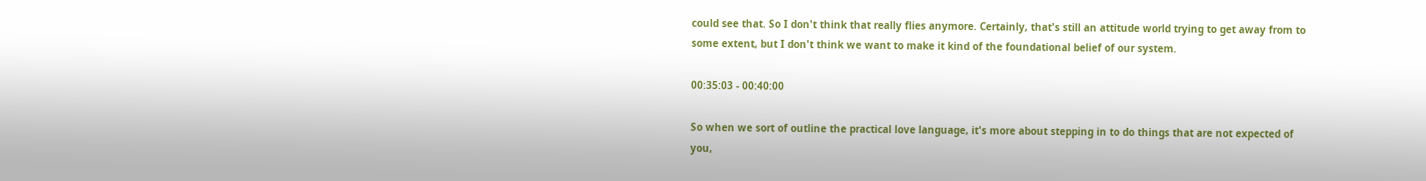could see that. So I don't think that really flies anymore. Certainly, that's still an attitude world trying to get away from to some extent, but I don't think we want to make it kind of the foundational belief of our system.

00:35:03 - 00:40:00

So when we sort of outline the practical love language, it's more about stepping in to do things that are not expected of you,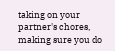taking on your partner's chores, making sure you do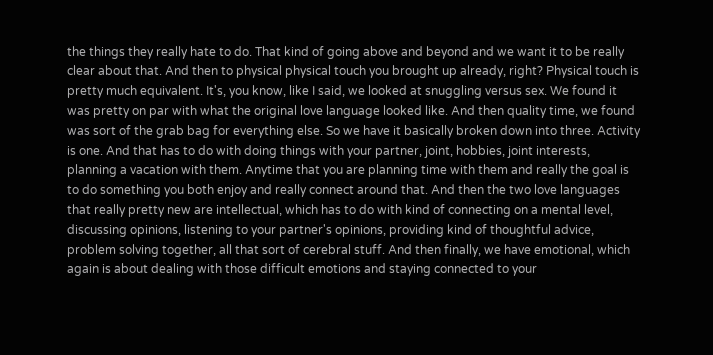the things they really hate to do. That kind of going above and beyond and we want it to be really clear about that. And then to physical physical touch you brought up already, right? Physical touch is pretty much equivalent. It's, you know, like I said, we looked at snuggling versus sex. We found it was pretty on par with what the original love language looked like. And then quality time, we found was sort of the grab bag for everything else. So we have it basically broken down into three. Activity is one. And that has to do with doing things with your partner, joint, hobbies, joint interests, planning a vacation with them. Anytime that you are planning time with them and really the goal is to do something you both enjoy and really connect around that. And then the two love languages that really pretty new are intellectual, which has to do with kind of connecting on a mental level, discussing opinions, listening to your partner's opinions, providing kind of thoughtful advice, problem solving together, all that sort of cerebral stuff. And then finally, we have emotional, which again is about dealing with those difficult emotions and staying connected to your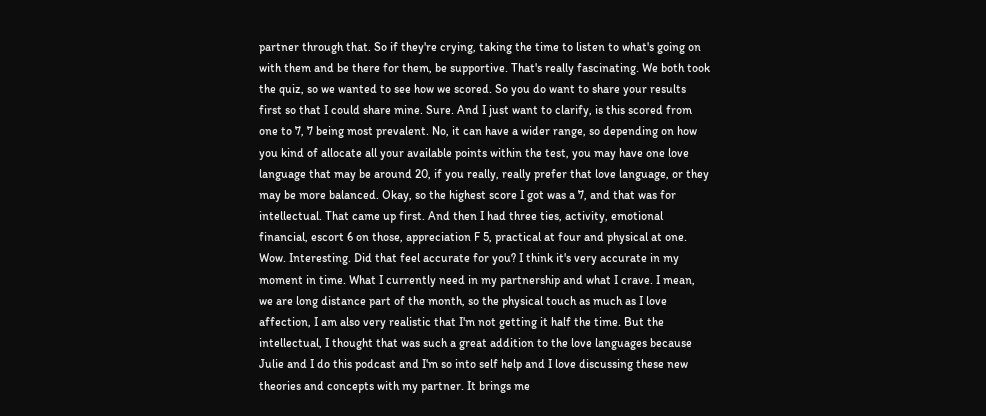partner through that. So if they're crying, taking the time to listen to what's going on with them and be there for them, be supportive. That's really fascinating. We both took the quiz, so we wanted to see how we scored. So you do want to share your results first so that I could share mine. Sure. And I just want to clarify, is this scored from one to 7, 7 being most prevalent. No, it can have a wider range, so depending on how you kind of allocate all your available points within the test, you may have one love language that may be around 20, if you really, really prefer that love language, or they may be more balanced. Okay, so the highest score I got was a 7, and that was for intellectual. That came up first. And then I had three ties, activity, emotional financial, escort 6 on those, appreciation F 5, practical at four and physical at one. Wow. Interesting. Did that feel accurate for you? I think it's very accurate in my moment in time. What I currently need in my partnership and what I crave. I mean, we are long distance part of the month, so the physical touch as much as I love affection, I am also very realistic that I'm not getting it half the time. But the intellectual, I thought that was such a great addition to the love languages because Julie and I do this podcast and I'm so into self help and I love discussing these new theories and concepts with my partner. It brings me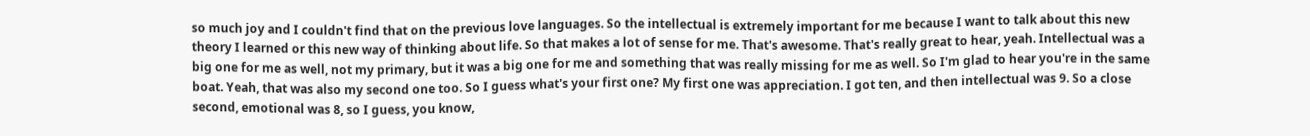so much joy and I couldn't find that on the previous love languages. So the intellectual is extremely important for me because I want to talk about this new theory I learned or this new way of thinking about life. So that makes a lot of sense for me. That's awesome. That's really great to hear, yeah. Intellectual was a big one for me as well, not my primary, but it was a big one for me and something that was really missing for me as well. So I'm glad to hear you're in the same boat. Yeah, that was also my second one too. So I guess what's your first one? My first one was appreciation. I got ten, and then intellectual was 9. So a close second, emotional was 8, so I guess, you know,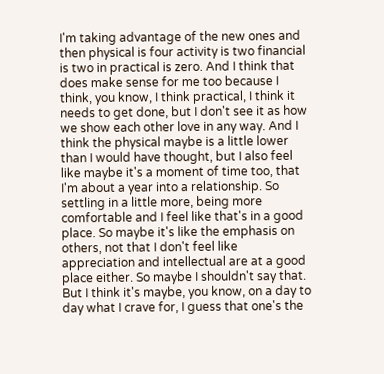I'm taking advantage of the new ones and then physical is four activity is two financial is two in practical is zero. And I think that does make sense for me too because I think, you know, I think practical, I think it needs to get done, but I don't see it as how we show each other love in any way. And I think the physical maybe is a little lower than I would have thought, but I also feel like maybe it's a moment of time too, that I'm about a year into a relationship. So settling in a little more, being more comfortable and I feel like that's in a good place. So maybe it's like the emphasis on others, not that I don't feel like appreciation and intellectual are at a good place either. So maybe I shouldn't say that. But I think it's maybe, you know, on a day to day what I crave for, I guess that one's the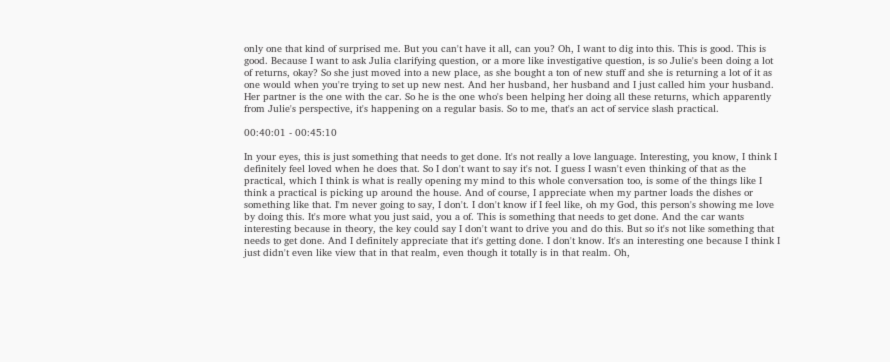only one that kind of surprised me. But you can't have it all, can you? Oh, I want to dig into this. This is good. This is good. Because I want to ask Julia clarifying question, or a more like investigative question, is so Julie's been doing a lot of returns, okay? So she just moved into a new place, as she bought a ton of new stuff and she is returning a lot of it as one would when you're trying to set up new nest. And her husband, her husband and I just called him your husband. Her partner is the one with the car. So he is the one who's been helping her doing all these returns, which apparently from Julie's perspective, it's happening on a regular basis. So to me, that's an act of service slash practical.

00:40:01 - 00:45:10

In your eyes, this is just something that needs to get done. It's not really a love language. Interesting, you know, I think I definitely feel loved when he does that. So I don't want to say it's not. I guess I wasn't even thinking of that as the practical, which I think is what is really opening my mind to this whole conversation too, is some of the things like I think a practical is picking up around the house. And of course, I appreciate when my partner loads the dishes or something like that. I'm never going to say, I don't. I don't know if I feel like, oh my God, this person's showing me love by doing this. It's more what you just said, you a of. This is something that needs to get done. And the car wants interesting because in theory, the key could say I don't want to drive you and do this. But so it's not like something that needs to get done. And I definitely appreciate that it's getting done. I don't know. It's an interesting one because I think I just didn't even like view that in that realm, even though it totally is in that realm. Oh,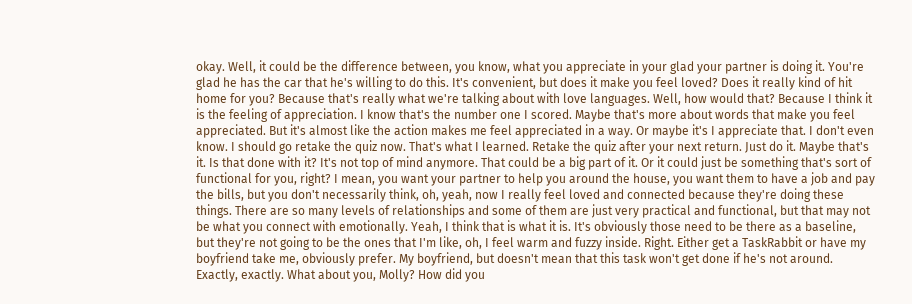okay. Well, it could be the difference between, you know, what you appreciate in your glad your partner is doing it. You're glad he has the car that he's willing to do this. It's convenient, but does it make you feel loved? Does it really kind of hit home for you? Because that's really what we're talking about with love languages. Well, how would that? Because I think it is the feeling of appreciation. I know that's the number one I scored. Maybe that's more about words that make you feel appreciated. But it's almost like the action makes me feel appreciated in a way. Or maybe it's I appreciate that. I don't even know. I should go retake the quiz now. That's what I learned. Retake the quiz after your next return. Just do it. Maybe that's it. Is that done with it? It's not top of mind anymore. That could be a big part of it. Or it could just be something that's sort of functional for you, right? I mean, you want your partner to help you around the house, you want them to have a job and pay the bills, but you don't necessarily think, oh, yeah, now I really feel loved and connected because they're doing these things. There are so many levels of relationships and some of them are just very practical and functional, but that may not be what you connect with emotionally. Yeah, I think that is what it is. It's obviously those need to be there as a baseline, but they're not going to be the ones that I'm like, oh, I feel warm and fuzzy inside. Right. Either get a TaskRabbit or have my boyfriend take me, obviously prefer. My boyfriend, but doesn't mean that this task won't get done if he's not around. Exactly, exactly. What about you, Molly? How did you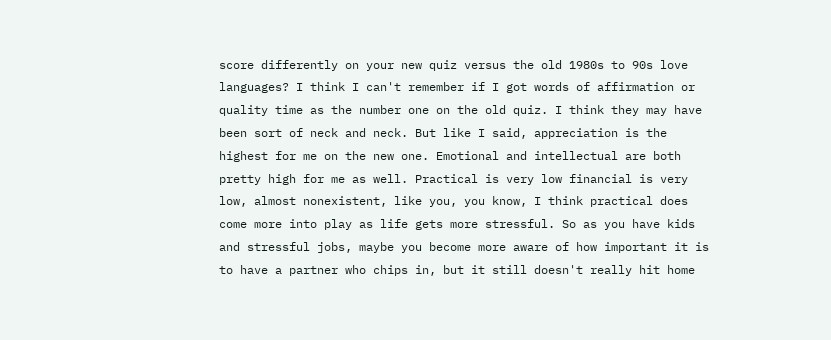score differently on your new quiz versus the old 1980s to 90s love languages? I think I can't remember if I got words of affirmation or quality time as the number one on the old quiz. I think they may have been sort of neck and neck. But like I said, appreciation is the highest for me on the new one. Emotional and intellectual are both pretty high for me as well. Practical is very low financial is very low, almost nonexistent, like you, you know, I think practical does come more into play as life gets more stressful. So as you have kids and stressful jobs, maybe you become more aware of how important it is to have a partner who chips in, but it still doesn't really hit home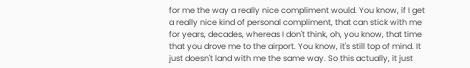for me the way a really nice compliment would. You know, if I get a really nice kind of personal compliment, that can stick with me for years, decades, whereas I don't think, oh, you know, that time that you drove me to the airport. You know, it's still top of mind. It just doesn't land with me the same way. So this actually, it just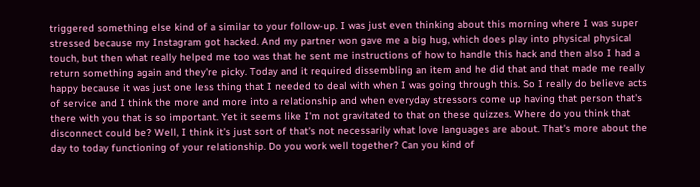triggered something else kind of a similar to your follow-up. I was just even thinking about this morning where I was super stressed because my Instagram got hacked. And my partner won gave me a big hug, which does play into physical physical touch, but then what really helped me too was that he sent me instructions of how to handle this hack and then also I had a return something again and they're picky. Today and it required dissembling an item and he did that and that made me really happy because it was just one less thing that I needed to deal with when I was going through this. So I really do believe acts of service and I think the more and more into a relationship and when everyday stressors come up having that person that's there with you that is so important. Yet it seems like I'm not gravitated to that on these quizzes. Where do you think that disconnect could be? Well, I think it's just sort of that's not necessarily what love languages are about. That's more about the day to today functioning of your relationship. Do you work well together? Can you kind of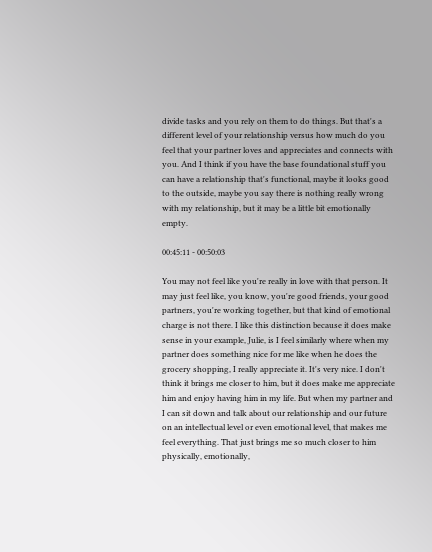divide tasks and you rely on them to do things. But that's a different level of your relationship versus how much do you feel that your partner loves and appreciates and connects with you. And I think if you have the base foundational stuff you can have a relationship that's functional, maybe it looks good to the outside, maybe you say there is nothing really wrong with my relationship, but it may be a little bit emotionally empty.

00:45:11 - 00:50:03

You may not feel like you're really in love with that person. It may just feel like, you know, you're good friends, your good partners, you're working together, but that kind of emotional charge is not there. I like this distinction because it does make sense in your example, Julie, is I feel similarly where when my partner does something nice for me like when he does the grocery shopping, I really appreciate it. It's very nice. I don't think it brings me closer to him, but it does make me appreciate him and enjoy having him in my life. But when my partner and I can sit down and talk about our relationship and our future on an intellectual level or even emotional level, that makes me feel everything. That just brings me so much closer to him physically, emotionally,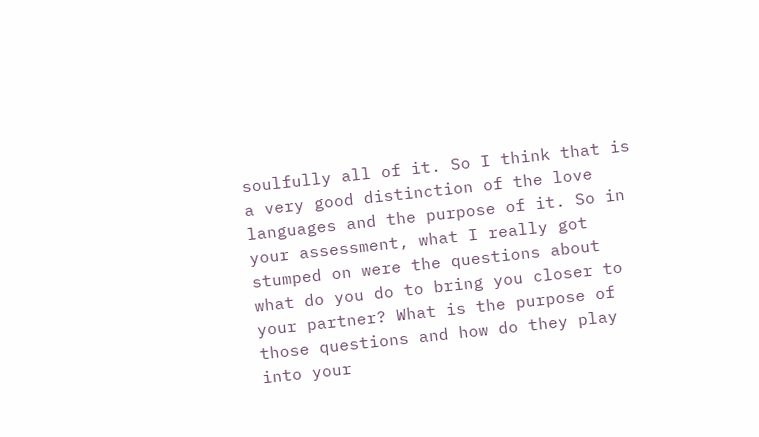soulfully all of it. So I think that is a very good distinction of the love languages and the purpose of it. So in your assessment, what I really got stumped on were the questions about what do you do to bring you closer to your partner? What is the purpose of those questions and how do they play into your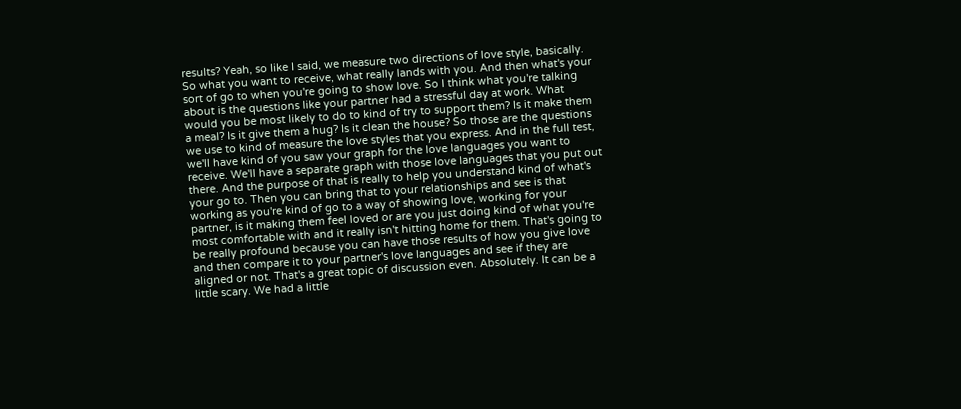results? Yeah, so like I said, we measure two directions of love style, basically. So what you want to receive, what really lands with you. And then what's your sort of go to when you're going to show love. So I think what you're talking about is the questions like your partner had a stressful day at work. What would you be most likely to do to kind of try to support them? Is it make them a meal? Is it give them a hug? Is it clean the house? So those are the questions we use to kind of measure the love styles that you express. And in the full test, we'll have kind of you saw your graph for the love languages you want to receive. We'll have a separate graph with those love languages that you put out there. And the purpose of that is really to help you understand kind of what's your go to. Then you can bring that to your relationships and see is that working as you're kind of go to a way of showing love, working for your partner, is it making them feel loved or are you just doing kind of what you're most comfortable with and it really isn't hitting home for them. That's going to be really profound because you can have those results of how you give love and then compare it to your partner's love languages and see if they are aligned or not. That's a great topic of discussion even. Absolutely. It can be a little scary. We had a little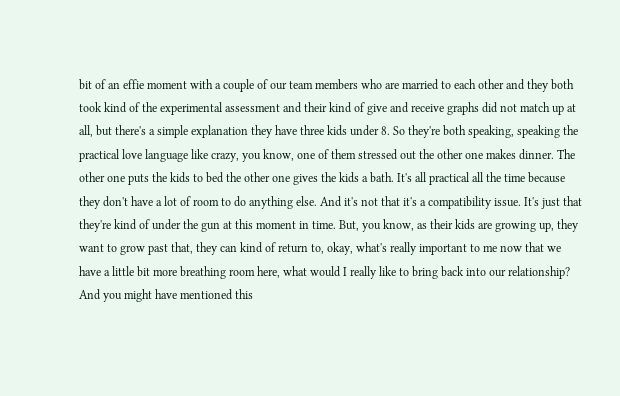bit of an effie moment with a couple of our team members who are married to each other and they both took kind of the experimental assessment and their kind of give and receive graphs did not match up at all, but there's a simple explanation they have three kids under 8. So they're both speaking, speaking the practical love language like crazy, you know, one of them stressed out the other one makes dinner. The other one puts the kids to bed the other one gives the kids a bath. It's all practical all the time because they don't have a lot of room to do anything else. And it's not that it's a compatibility issue. It's just that they're kind of under the gun at this moment in time. But, you know, as their kids are growing up, they want to grow past that, they can kind of return to, okay, what's really important to me now that we have a little bit more breathing room here, what would I really like to bring back into our relationship? And you might have mentioned this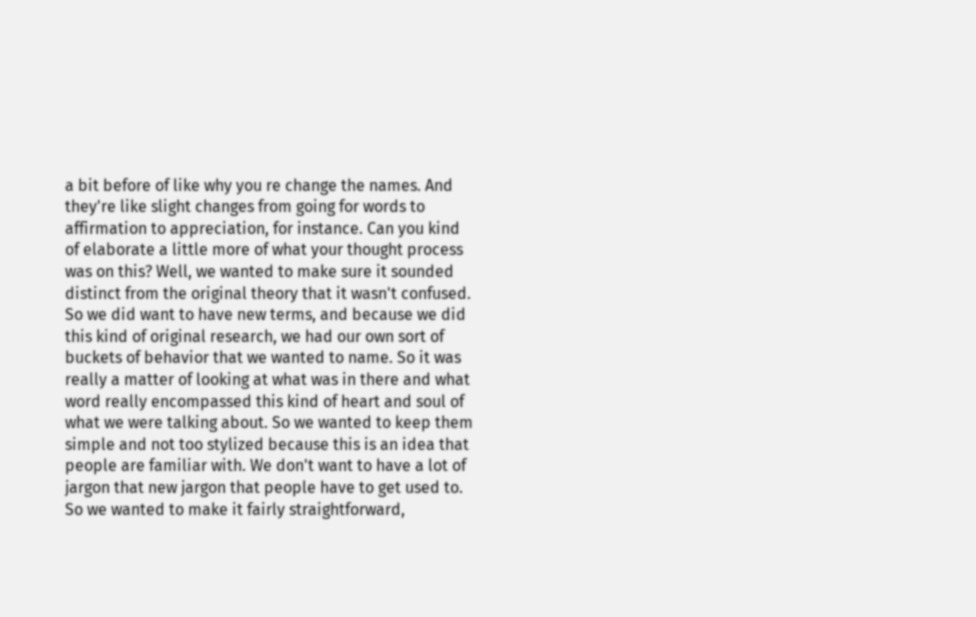a bit before of like why you re change the names. And they're like slight changes from going for words to affirmation to appreciation, for instance. Can you kind of elaborate a little more of what your thought process was on this? Well, we wanted to make sure it sounded distinct from the original theory that it wasn't confused. So we did want to have new terms, and because we did this kind of original research, we had our own sort of buckets of behavior that we wanted to name. So it was really a matter of looking at what was in there and what word really encompassed this kind of heart and soul of what we were talking about. So we wanted to keep them simple and not too stylized because this is an idea that people are familiar with. We don't want to have a lot of jargon that new jargon that people have to get used to. So we wanted to make it fairly straightforward,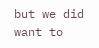but we did want to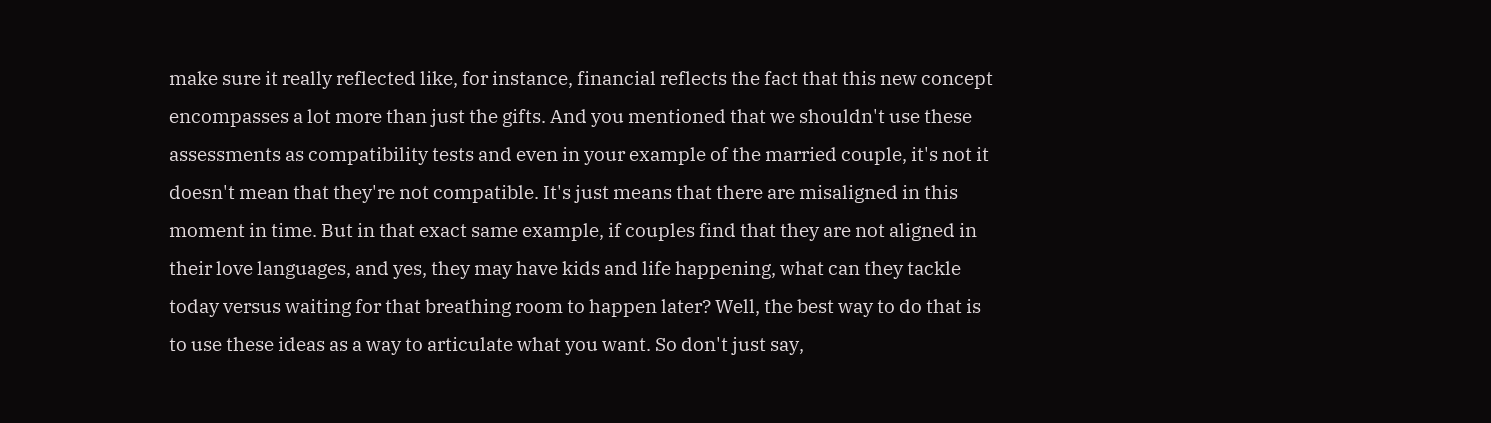make sure it really reflected like, for instance, financial reflects the fact that this new concept encompasses a lot more than just the gifts. And you mentioned that we shouldn't use these assessments as compatibility tests and even in your example of the married couple, it's not it doesn't mean that they're not compatible. It's just means that there are misaligned in this moment in time. But in that exact same example, if couples find that they are not aligned in their love languages, and yes, they may have kids and life happening, what can they tackle today versus waiting for that breathing room to happen later? Well, the best way to do that is to use these ideas as a way to articulate what you want. So don't just say,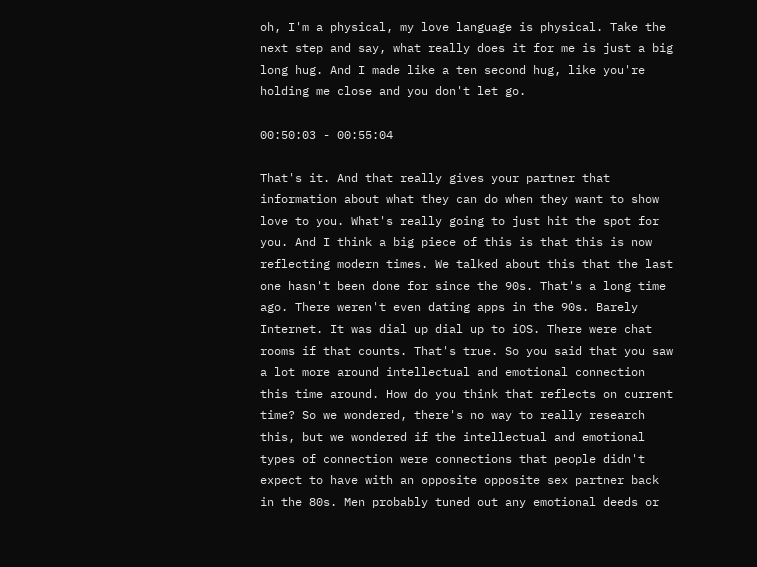oh, I'm a physical, my love language is physical. Take the next step and say, what really does it for me is just a big long hug. And I made like a ten second hug, like you're holding me close and you don't let go.

00:50:03 - 00:55:04

That's it. And that really gives your partner that information about what they can do when they want to show love to you. What's really going to just hit the spot for you. And I think a big piece of this is that this is now reflecting modern times. We talked about this that the last one hasn't been done for since the 90s. That's a long time ago. There weren't even dating apps in the 90s. Barely Internet. It was dial up dial up to iOS. There were chat rooms if that counts. That's true. So you said that you saw a lot more around intellectual and emotional connection this time around. How do you think that reflects on current time? So we wondered, there's no way to really research this, but we wondered if the intellectual and emotional types of connection were connections that people didn't expect to have with an opposite opposite sex partner back in the 80s. Men probably tuned out any emotional deeds or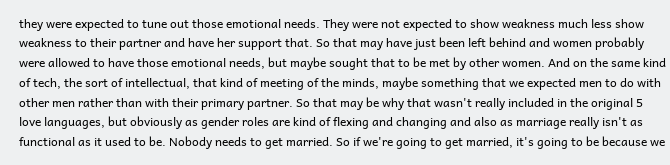they were expected to tune out those emotional needs. They were not expected to show weakness much less show weakness to their partner and have her support that. So that may have just been left behind and women probably were allowed to have those emotional needs, but maybe sought that to be met by other women. And on the same kind of tech, the sort of intellectual, that kind of meeting of the minds, maybe something that we expected men to do with other men rather than with their primary partner. So that may be why that wasn't really included in the original 5 love languages, but obviously as gender roles are kind of flexing and changing and also as marriage really isn't as functional as it used to be. Nobody needs to get married. So if we're going to get married, it's going to be because we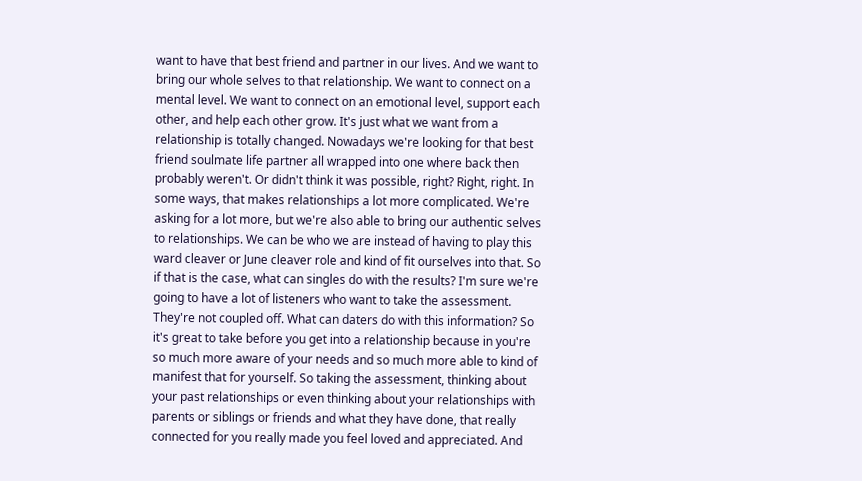want to have that best friend and partner in our lives. And we want to bring our whole selves to that relationship. We want to connect on a mental level. We want to connect on an emotional level, support each other, and help each other grow. It's just what we want from a relationship is totally changed. Nowadays we're looking for that best friend soulmate life partner all wrapped into one where back then probably weren't. Or didn't think it was possible, right? Right, right. In some ways, that makes relationships a lot more complicated. We're asking for a lot more, but we're also able to bring our authentic selves to relationships. We can be who we are instead of having to play this ward cleaver or June cleaver role and kind of fit ourselves into that. So if that is the case, what can singles do with the results? I'm sure we're going to have a lot of listeners who want to take the assessment. They're not coupled off. What can daters do with this information? So it's great to take before you get into a relationship because in you're so much more aware of your needs and so much more able to kind of manifest that for yourself. So taking the assessment, thinking about your past relationships or even thinking about your relationships with parents or siblings or friends and what they have done, that really connected for you really made you feel loved and appreciated. And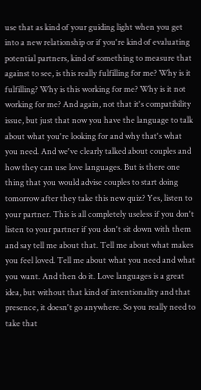use that as kind of your guiding light when you get into a new relationship or if you're kind of evaluating potential partners, kind of something to measure that against to see, is this really fulfilling for me? Why is it fulfilling? Why is this working for me? Why is it not working for me? And again, not that it's compatibility issue, but just that now you have the language to talk about what you're looking for and why that's what you need. And we've clearly talked about couples and how they can use love languages. But is there one thing that you would advise couples to start doing tomorrow after they take this new quiz? Yes, listen to your partner. This is all completely useless if you don't listen to your partner if you don't sit down with them and say tell me about that. Tell me about what makes you feel loved. Tell me about what you need and what you want. And then do it. Love languages is a great idea, but without that kind of intentionality and that presence, it doesn't go anywhere. So you really need to take that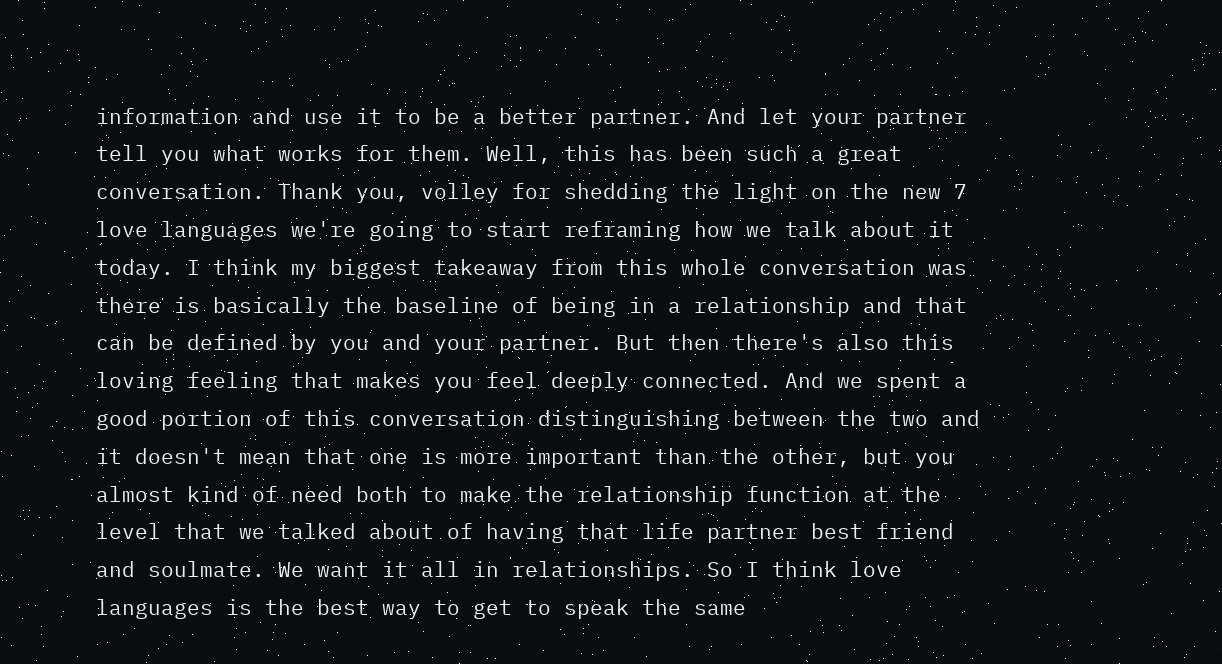information and use it to be a better partner. And let your partner tell you what works for them. Well, this has been such a great conversation. Thank you, volley for shedding the light on the new 7 love languages we're going to start reframing how we talk about it today. I think my biggest takeaway from this whole conversation was there is basically the baseline of being in a relationship and that can be defined by you and your partner. But then there's also this loving feeling that makes you feel deeply connected. And we spent a good portion of this conversation distinguishing between the two and it doesn't mean that one is more important than the other, but you almost kind of need both to make the relationship function at the level that we talked about of having that life partner best friend and soulmate. We want it all in relationships. So I think love languages is the best way to get to speak the same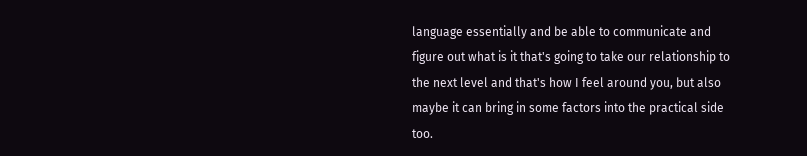language essentially and be able to communicate and figure out what is it that's going to take our relationship to the next level and that's how I feel around you, but also maybe it can bring in some factors into the practical side too.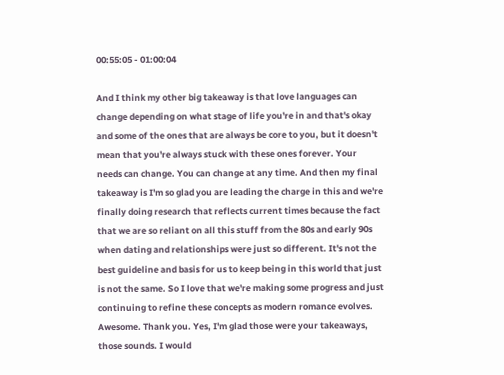00:55:05 - 01:00:04

And I think my other big takeaway is that love languages can change depending on what stage of life you're in and that's okay and some of the ones that are always be core to you, but it doesn't mean that you're always stuck with these ones forever. Your needs can change. You can change at any time. And then my final takeaway is I'm so glad you are leading the charge in this and we're finally doing research that reflects current times because the fact that we are so reliant on all this stuff from the 80s and early 90s when dating and relationships were just so different. It's not the best guideline and basis for us to keep being in this world that just is not the same. So I love that we're making some progress and just continuing to refine these concepts as modern romance evolves. Awesome. Thank you. Yes, I'm glad those were your takeaways, those sounds. I would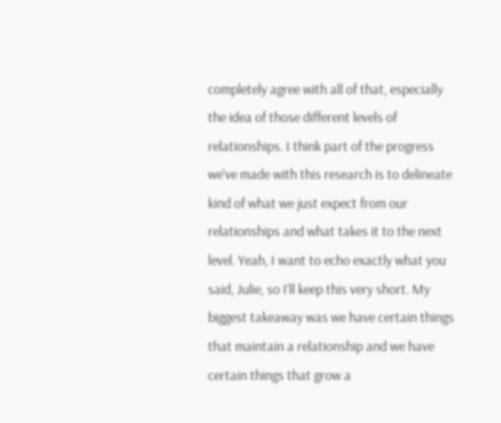completely agree with all of that, especially the idea of those different levels of relationships. I think part of the progress we've made with this research is to delineate kind of what we just expect from our relationships and what takes it to the next level. Yeah, I want to echo exactly what you said, Julie, so I'll keep this very short. My biggest takeaway was we have certain things that maintain a relationship and we have certain things that grow a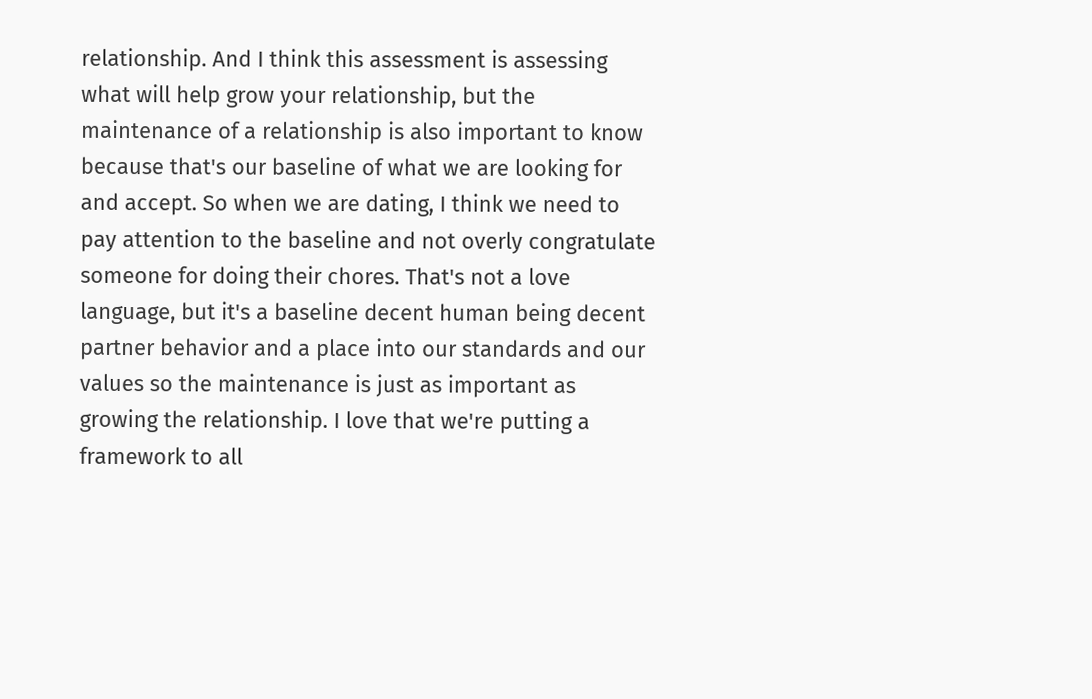relationship. And I think this assessment is assessing what will help grow your relationship, but the maintenance of a relationship is also important to know because that's our baseline of what we are looking for and accept. So when we are dating, I think we need to pay attention to the baseline and not overly congratulate someone for doing their chores. That's not a love language, but it's a baseline decent human being decent partner behavior and a place into our standards and our values so the maintenance is just as important as growing the relationship. I love that we're putting a framework to all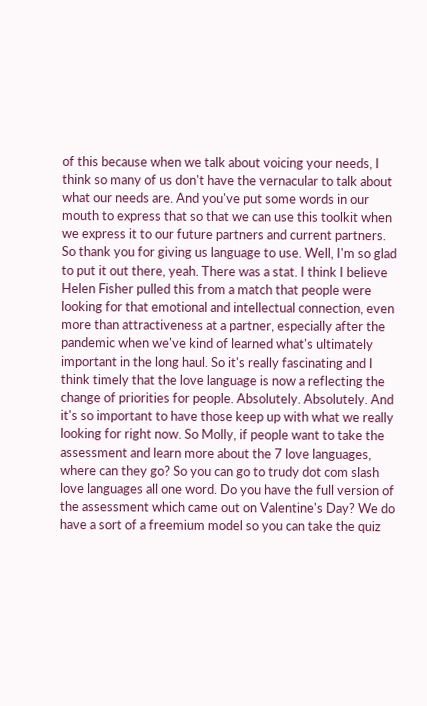of this because when we talk about voicing your needs, I think so many of us don't have the vernacular to talk about what our needs are. And you've put some words in our mouth to express that so that we can use this toolkit when we express it to our future partners and current partners. So thank you for giving us language to use. Well, I'm so glad to put it out there, yeah. There was a stat. I think I believe Helen Fisher pulled this from a match that people were looking for that emotional and intellectual connection, even more than attractiveness at a partner, especially after the pandemic when we've kind of learned what's ultimately important in the long haul. So it's really fascinating and I think timely that the love language is now a reflecting the change of priorities for people. Absolutely. Absolutely. And it's so important to have those keep up with what we really looking for right now. So Molly, if people want to take the assessment and learn more about the 7 love languages, where can they go? So you can go to trudy dot com slash love languages all one word. Do you have the full version of the assessment which came out on Valentine's Day? We do have a sort of a freemium model so you can take the quiz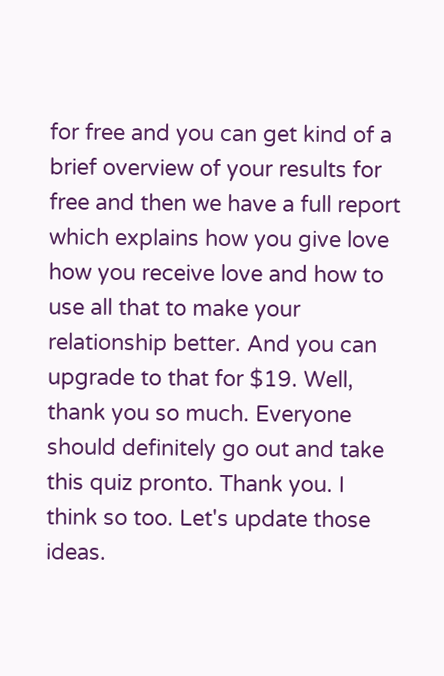for free and you can get kind of a brief overview of your results for free and then we have a full report which explains how you give love how you receive love and how to use all that to make your relationship better. And you can upgrade to that for $19. Well, thank you so much. Everyone should definitely go out and take this quiz pronto. Thank you. I think so too. Let's update those ideas.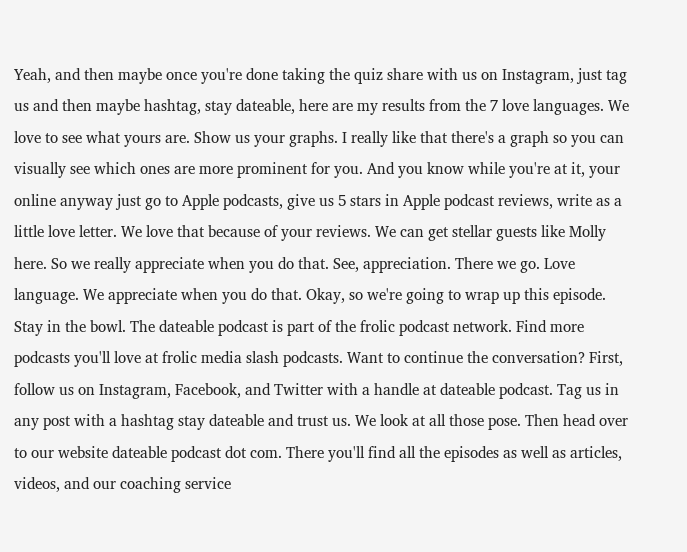Yeah, and then maybe once you're done taking the quiz share with us on Instagram, just tag us and then maybe hashtag, stay dateable, here are my results from the 7 love languages. We love to see what yours are. Show us your graphs. I really like that there's a graph so you can visually see which ones are more prominent for you. And you know while you're at it, your online anyway just go to Apple podcasts, give us 5 stars in Apple podcast reviews, write as a little love letter. We love that because of your reviews. We can get stellar guests like Molly here. So we really appreciate when you do that. See, appreciation. There we go. Love language. We appreciate when you do that. Okay, so we're going to wrap up this episode. Stay in the bowl. The dateable podcast is part of the frolic podcast network. Find more podcasts you'll love at frolic media slash podcasts. Want to continue the conversation? First, follow us on Instagram, Facebook, and Twitter with a handle at dateable podcast. Tag us in any post with a hashtag stay dateable and trust us. We look at all those pose. Then head over to our website dateable podcast dot com. There you'll find all the episodes as well as articles, videos, and our coaching service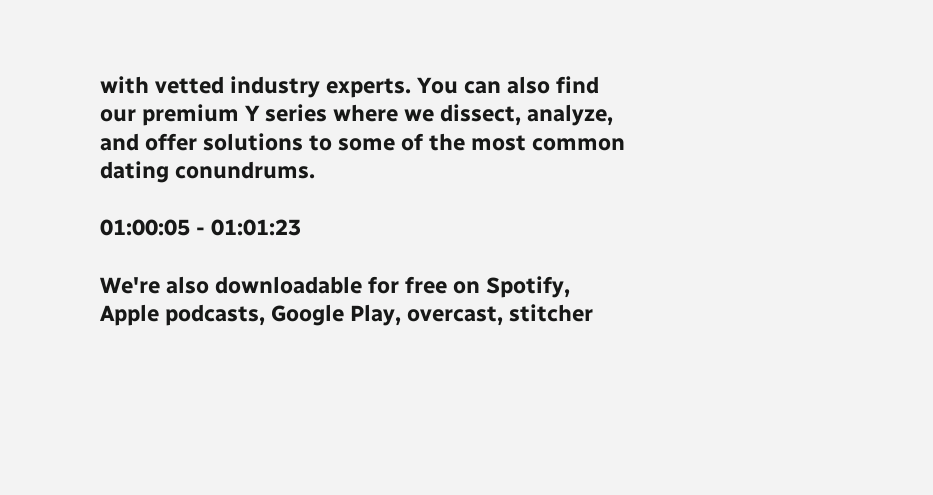with vetted industry experts. You can also find our premium Y series where we dissect, analyze, and offer solutions to some of the most common dating conundrums.

01:00:05 - 01:01:23

We're also downloadable for free on Spotify, Apple podcasts, Google Play, overcast, stitcher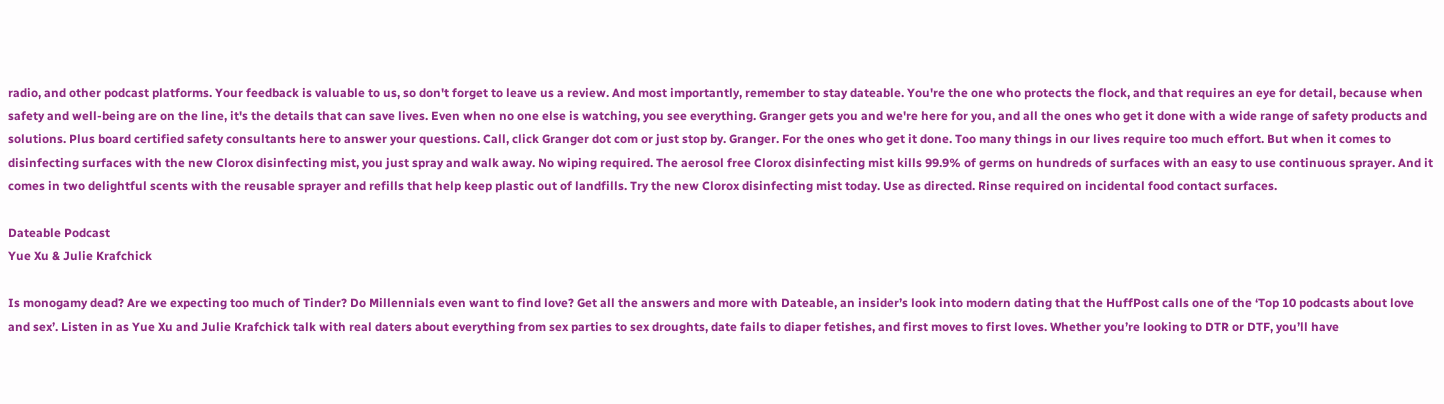radio, and other podcast platforms. Your feedback is valuable to us, so don't forget to leave us a review. And most importantly, remember to stay dateable. You're the one who protects the flock, and that requires an eye for detail, because when safety and well-being are on the line, it's the details that can save lives. Even when no one else is watching, you see everything. Granger gets you and we're here for you, and all the ones who get it done with a wide range of safety products and solutions. Plus board certified safety consultants here to answer your questions. Call, click Granger dot com or just stop by. Granger. For the ones who get it done. Too many things in our lives require too much effort. But when it comes to disinfecting surfaces with the new Clorox disinfecting mist, you just spray and walk away. No wiping required. The aerosol free Clorox disinfecting mist kills 99.9% of germs on hundreds of surfaces with an easy to use continuous sprayer. And it comes in two delightful scents with the reusable sprayer and refills that help keep plastic out of landfills. Try the new Clorox disinfecting mist today. Use as directed. Rinse required on incidental food contact surfaces.

Dateable Podcast
Yue Xu & Julie Krafchick

Is monogamy dead? Are we expecting too much of Tinder? Do Millennials even want to find love? Get all the answers and more with Dateable, an insider’s look into modern dating that the HuffPost calls one of the ‘Top 10 podcasts about love and sex’. Listen in as Yue Xu and Julie Krafchick talk with real daters about everything from sex parties to sex droughts, date fails to diaper fetishes, and first moves to first loves. Whether you’re looking to DTR or DTF, you’ll have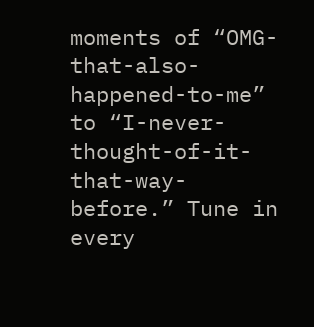moments of “OMG-that-also-happened-to-me” to “I-never-thought-of-it-that-way-before.” Tune in every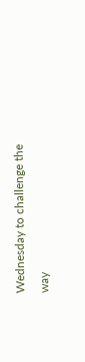Wednesday to challenge the way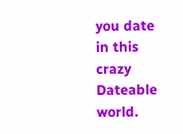you date in this crazy Dateable world.